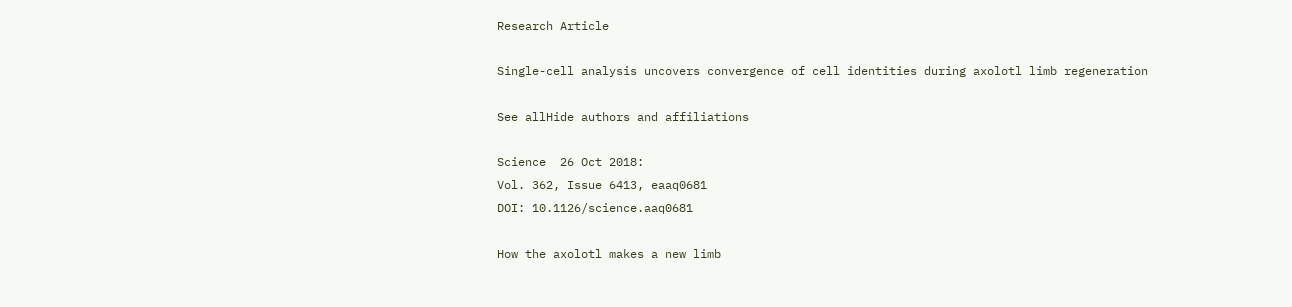Research Article

Single-cell analysis uncovers convergence of cell identities during axolotl limb regeneration

See allHide authors and affiliations

Science  26 Oct 2018:
Vol. 362, Issue 6413, eaaq0681
DOI: 10.1126/science.aaq0681

How the axolotl makes a new limb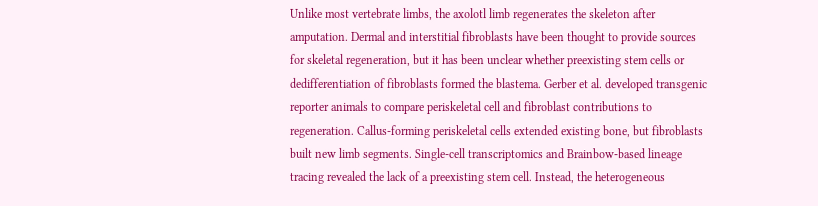Unlike most vertebrate limbs, the axolotl limb regenerates the skeleton after amputation. Dermal and interstitial fibroblasts have been thought to provide sources for skeletal regeneration, but it has been unclear whether preexisting stem cells or dedifferentiation of fibroblasts formed the blastema. Gerber et al. developed transgenic reporter animals to compare periskeletal cell and fibroblast contributions to regeneration. Callus-forming periskeletal cells extended existing bone, but fibroblasts built new limb segments. Single-cell transcriptomics and Brainbow-based lineage tracing revealed the lack of a preexisting stem cell. Instead, the heterogeneous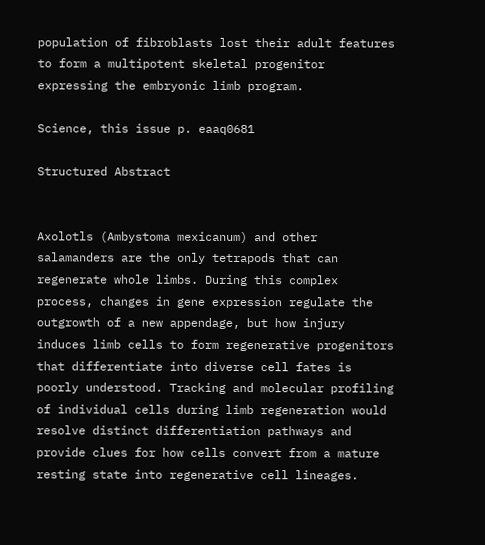population of fibroblasts lost their adult features to form a multipotent skeletal progenitor expressing the embryonic limb program.

Science, this issue p. eaaq0681

Structured Abstract


Axolotls (Ambystoma mexicanum) and other salamanders are the only tetrapods that can regenerate whole limbs. During this complex process, changes in gene expression regulate the outgrowth of a new appendage, but how injury induces limb cells to form regenerative progenitors that differentiate into diverse cell fates is poorly understood. Tracking and molecular profiling of individual cells during limb regeneration would resolve distinct differentiation pathways and provide clues for how cells convert from a mature resting state into regenerative cell lineages.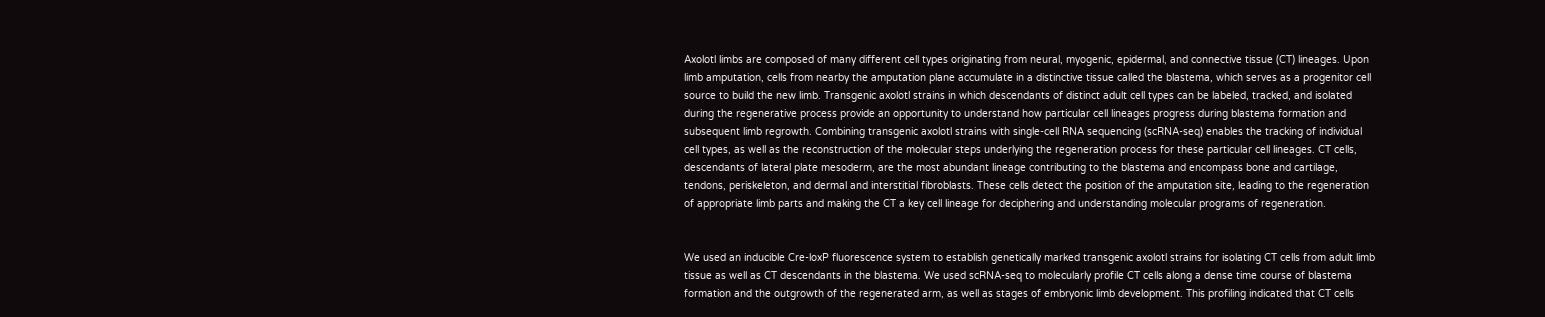Axolotl limbs are composed of many different cell types originating from neural, myogenic, epidermal, and connective tissue (CT) lineages. Upon limb amputation, cells from nearby the amputation plane accumulate in a distinctive tissue called the blastema, which serves as a progenitor cell source to build the new limb. Transgenic axolotl strains in which descendants of distinct adult cell types can be labeled, tracked, and isolated during the regenerative process provide an opportunity to understand how particular cell lineages progress during blastema formation and subsequent limb regrowth. Combining transgenic axolotl strains with single-cell RNA sequencing (scRNA-seq) enables the tracking of individual cell types, as well as the reconstruction of the molecular steps underlying the regeneration process for these particular cell lineages. CT cells, descendants of lateral plate mesoderm, are the most abundant lineage contributing to the blastema and encompass bone and cartilage, tendons, periskeleton, and dermal and interstitial fibroblasts. These cells detect the position of the amputation site, leading to the regeneration of appropriate limb parts and making the CT a key cell lineage for deciphering and understanding molecular programs of regeneration.


We used an inducible Cre-loxP fluorescence system to establish genetically marked transgenic axolotl strains for isolating CT cells from adult limb tissue as well as CT descendants in the blastema. We used scRNA-seq to molecularly profile CT cells along a dense time course of blastema formation and the outgrowth of the regenerated arm, as well as stages of embryonic limb development. This profiling indicated that CT cells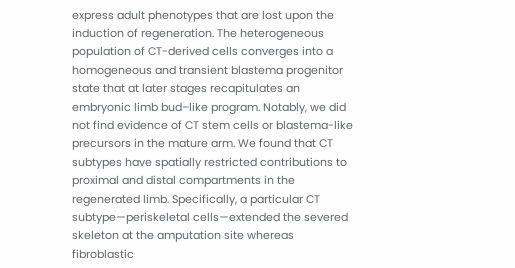express adult phenotypes that are lost upon the induction of regeneration. The heterogeneous population of CT-derived cells converges into a homogeneous and transient blastema progenitor state that at later stages recapitulates an embryonic limb bud–like program. Notably, we did not find evidence of CT stem cells or blastema-like precursors in the mature arm. We found that CT subtypes have spatially restricted contributions to proximal and distal compartments in the regenerated limb. Specifically, a particular CT subtype—periskeletal cells—extended the severed skeleton at the amputation site whereas fibroblastic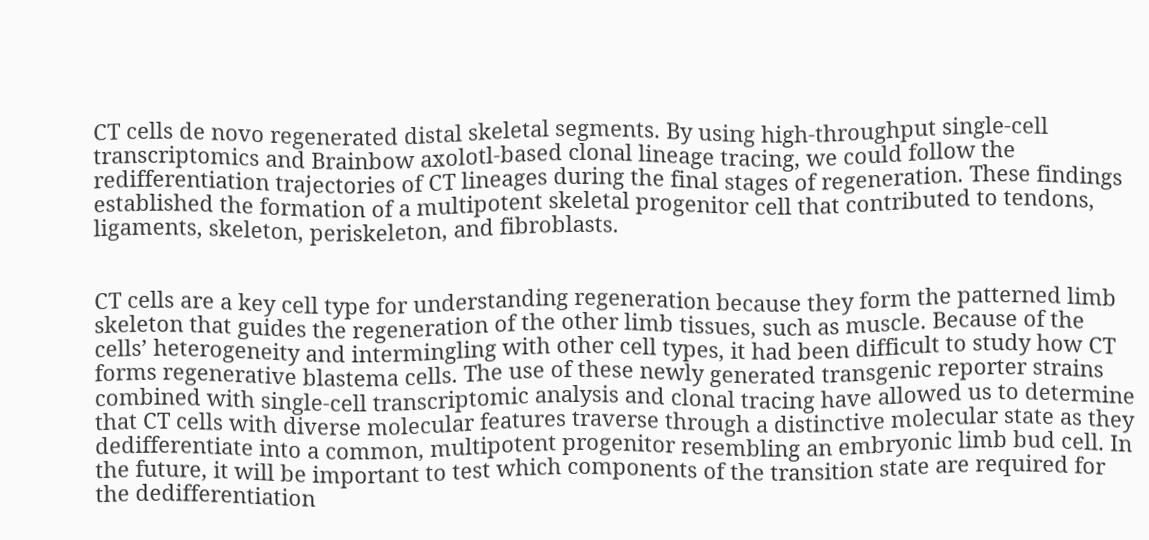CT cells de novo regenerated distal skeletal segments. By using high-throughput single-cell transcriptomics and Brainbow axolotl-based clonal lineage tracing, we could follow the redifferentiation trajectories of CT lineages during the final stages of regeneration. These findings established the formation of a multipotent skeletal progenitor cell that contributed to tendons, ligaments, skeleton, periskeleton, and fibroblasts.


CT cells are a key cell type for understanding regeneration because they form the patterned limb skeleton that guides the regeneration of the other limb tissues, such as muscle. Because of the cells’ heterogeneity and intermingling with other cell types, it had been difficult to study how CT forms regenerative blastema cells. The use of these newly generated transgenic reporter strains combined with single-cell transcriptomic analysis and clonal tracing have allowed us to determine that CT cells with diverse molecular features traverse through a distinctive molecular state as they dedifferentiate into a common, multipotent progenitor resembling an embryonic limb bud cell. In the future, it will be important to test which components of the transition state are required for the dedifferentiation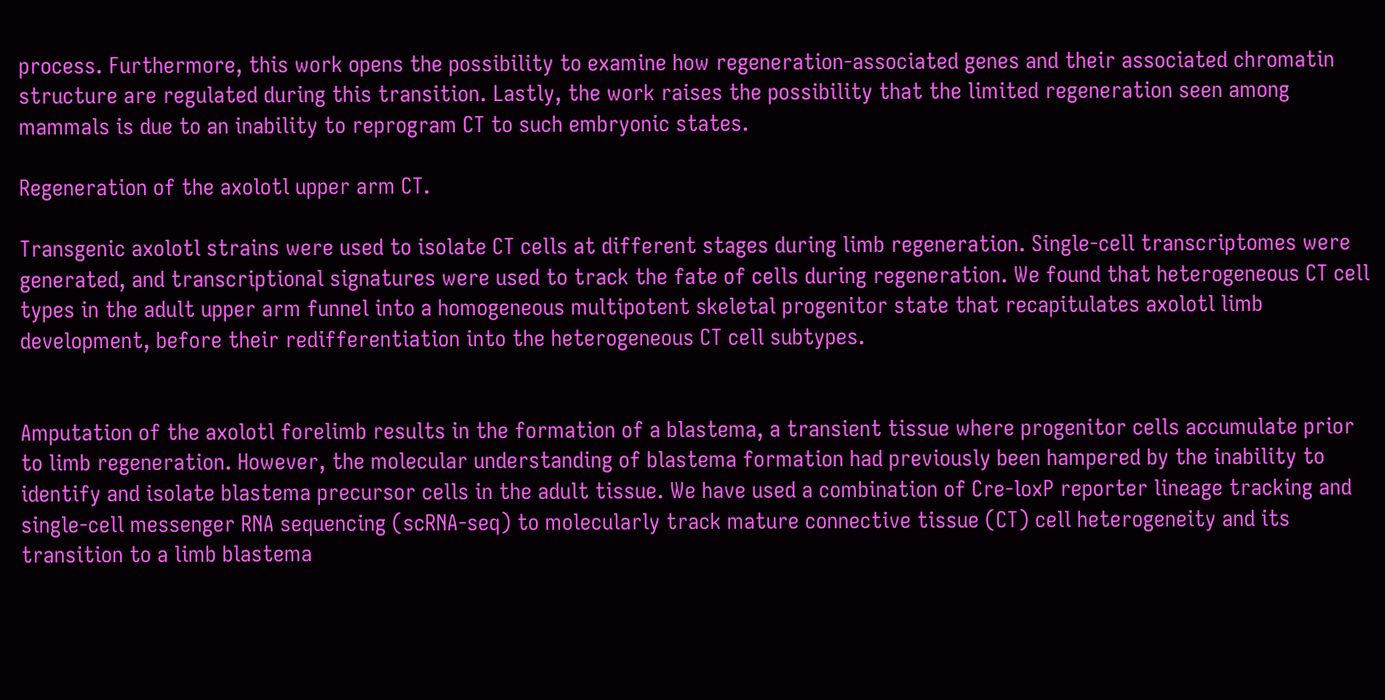process. Furthermore, this work opens the possibility to examine how regeneration-associated genes and their associated chromatin structure are regulated during this transition. Lastly, the work raises the possibility that the limited regeneration seen among mammals is due to an inability to reprogram CT to such embryonic states.

Regeneration of the axolotl upper arm CT.

Transgenic axolotl strains were used to isolate CT cells at different stages during limb regeneration. Single-cell transcriptomes were generated, and transcriptional signatures were used to track the fate of cells during regeneration. We found that heterogeneous CT cell types in the adult upper arm funnel into a homogeneous multipotent skeletal progenitor state that recapitulates axolotl limb development, before their redifferentiation into the heterogeneous CT cell subtypes.


Amputation of the axolotl forelimb results in the formation of a blastema, a transient tissue where progenitor cells accumulate prior to limb regeneration. However, the molecular understanding of blastema formation had previously been hampered by the inability to identify and isolate blastema precursor cells in the adult tissue. We have used a combination of Cre-loxP reporter lineage tracking and single-cell messenger RNA sequencing (scRNA-seq) to molecularly track mature connective tissue (CT) cell heterogeneity and its transition to a limb blastema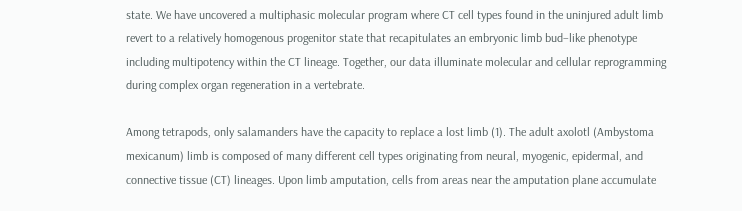state. We have uncovered a multiphasic molecular program where CT cell types found in the uninjured adult limb revert to a relatively homogenous progenitor state that recapitulates an embryonic limb bud–like phenotype including multipotency within the CT lineage. Together, our data illuminate molecular and cellular reprogramming during complex organ regeneration in a vertebrate.

Among tetrapods, only salamanders have the capacity to replace a lost limb (1). The adult axolotl (Ambystoma mexicanum) limb is composed of many different cell types originating from neural, myogenic, epidermal, and connective tissue (CT) lineages. Upon limb amputation, cells from areas near the amputation plane accumulate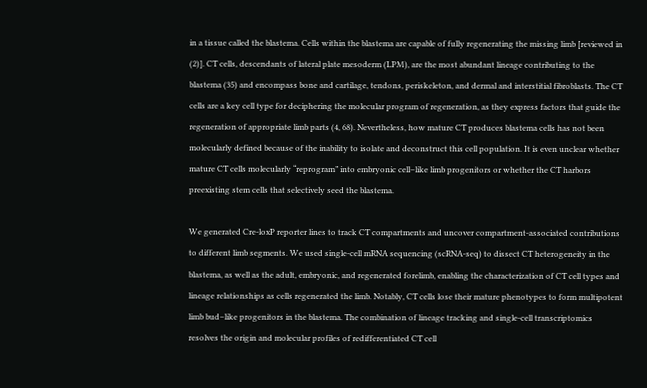in a tissue called the blastema. Cells within the blastema are capable of fully regenerating the missing limb [reviewed in (2)]. CT cells, descendants of lateral plate mesoderm (LPM), are the most abundant lineage contributing to the blastema (35) and encompass bone and cartilage, tendons, periskeleton, and dermal and interstitial fibroblasts. The CT cells are a key cell type for deciphering the molecular program of regeneration, as they express factors that guide the regeneration of appropriate limb parts (4, 68). Nevertheless, how mature CT produces blastema cells has not been molecularly defined because of the inability to isolate and deconstruct this cell population. It is even unclear whether mature CT cells molecularly “reprogram” into embryonic cell–like limb progenitors or whether the CT harbors preexisting stem cells that selectively seed the blastema.

We generated Cre-loxP reporter lines to track CT compartments and uncover compartment-associated contributions to different limb segments. We used single-cell mRNA sequencing (scRNA-seq) to dissect CT heterogeneity in the blastema, as well as the adult, embryonic, and regenerated forelimb, enabling the characterization of CT cell types and lineage relationships as cells regenerated the limb. Notably, CT cells lose their mature phenotypes to form multipotent limb bud–like progenitors in the blastema. The combination of lineage tracking and single-cell transcriptomics resolves the origin and molecular profiles of redifferentiated CT cell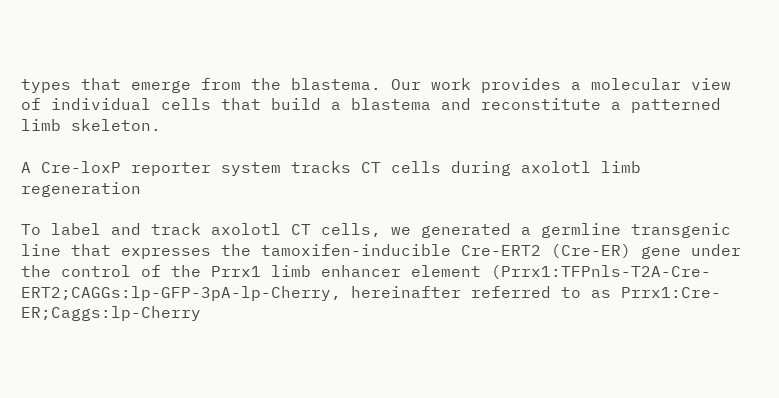types that emerge from the blastema. Our work provides a molecular view of individual cells that build a blastema and reconstitute a patterned limb skeleton.

A Cre-loxP reporter system tracks CT cells during axolotl limb regeneration

To label and track axolotl CT cells, we generated a germline transgenic line that expresses the tamoxifen-inducible Cre-ERT2 (Cre-ER) gene under the control of the Prrx1 limb enhancer element (Prrx1:TFPnls-T2A-Cre-ERT2;CAGGs:lp-GFP-3pA-lp-Cherry, hereinafter referred to as Prrx1:Cre-ER;Caggs:lp-Cherry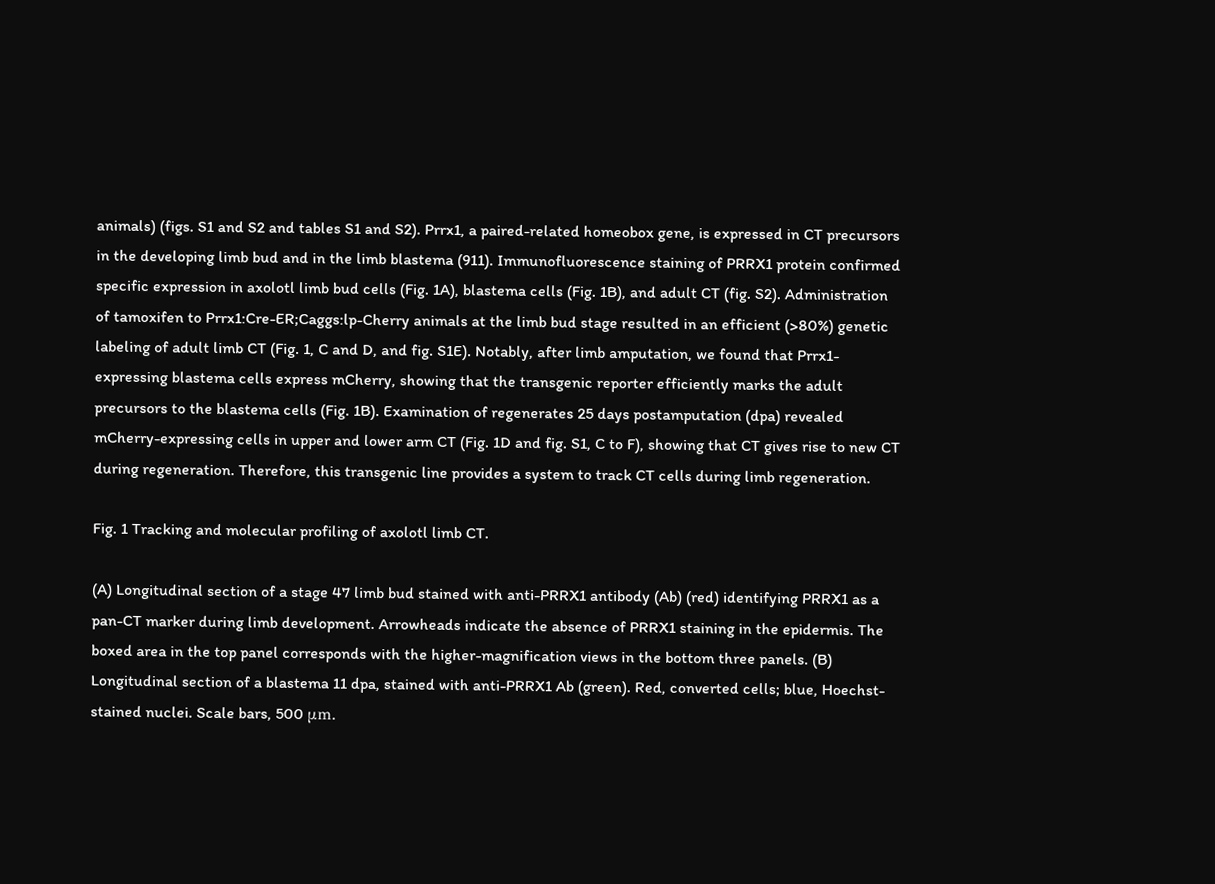animals) (figs. S1 and S2 and tables S1 and S2). Prrx1, a paired-related homeobox gene, is expressed in CT precursors in the developing limb bud and in the limb blastema (911). Immunofluorescence staining of PRRX1 protein confirmed specific expression in axolotl limb bud cells (Fig. 1A), blastema cells (Fig. 1B), and adult CT (fig. S2). Administration of tamoxifen to Prrx1:Cre-ER;Caggs:lp-Cherry animals at the limb bud stage resulted in an efficient (>80%) genetic labeling of adult limb CT (Fig. 1, C and D, and fig. S1E). Notably, after limb amputation, we found that Prrx1-expressing blastema cells express mCherry, showing that the transgenic reporter efficiently marks the adult precursors to the blastema cells (Fig. 1B). Examination of regenerates 25 days postamputation (dpa) revealed mCherry-expressing cells in upper and lower arm CT (Fig. 1D and fig. S1, C to F), showing that CT gives rise to new CT during regeneration. Therefore, this transgenic line provides a system to track CT cells during limb regeneration.

Fig. 1 Tracking and molecular profiling of axolotl limb CT.

(A) Longitudinal section of a stage 47 limb bud stained with anti-PRRX1 antibody (Ab) (red) identifying PRRX1 as a pan-CT marker during limb development. Arrowheads indicate the absence of PRRX1 staining in the epidermis. The boxed area in the top panel corresponds with the higher-magnification views in the bottom three panels. (B) Longitudinal section of a blastema 11 dpa, stained with anti-PRRX1 Ab (green). Red, converted cells; blue, Hoechst-stained nuclei. Scale bars, 500 μm.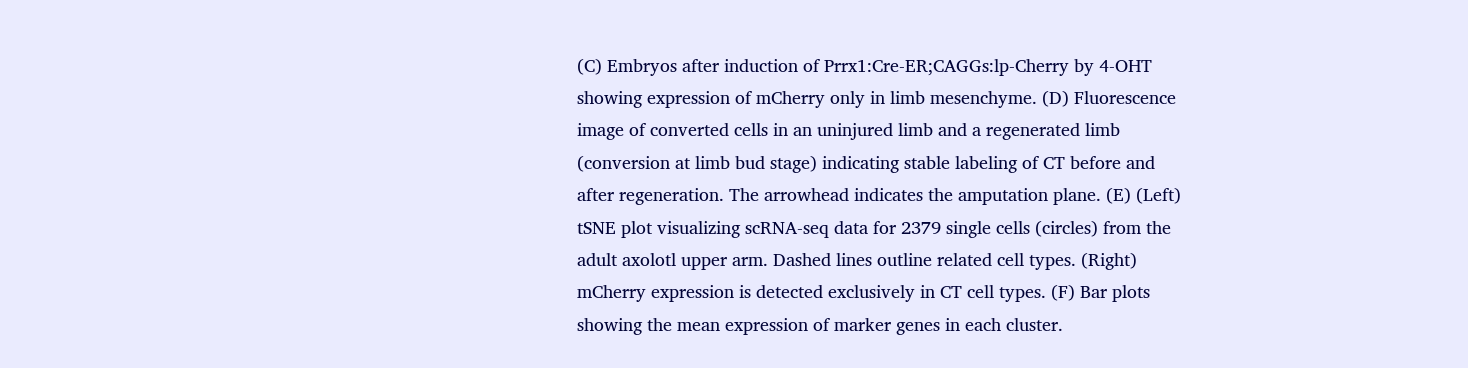(C) Embryos after induction of Prrx1:Cre-ER;CAGGs:lp-Cherry by 4-OHT showing expression of mCherry only in limb mesenchyme. (D) Fluorescence image of converted cells in an uninjured limb and a regenerated limb (conversion at limb bud stage) indicating stable labeling of CT before and after regeneration. The arrowhead indicates the amputation plane. (E) (Left) tSNE plot visualizing scRNA-seq data for 2379 single cells (circles) from the adult axolotl upper arm. Dashed lines outline related cell types. (Right) mCherry expression is detected exclusively in CT cell types. (F) Bar plots showing the mean expression of marker genes in each cluster.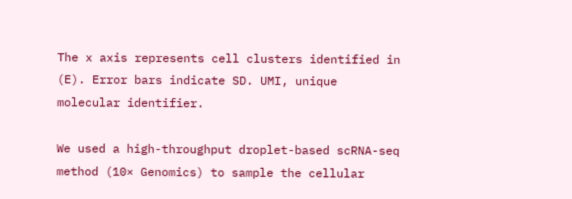The x axis represents cell clusters identified in (E). Error bars indicate SD. UMI, unique molecular identifier.

We used a high-throughput droplet-based scRNA-seq method (10× Genomics) to sample the cellular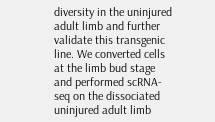diversity in the uninjured adult limb and further validate this transgenic line. We converted cells at the limb bud stage and performed scRNA-seq on the dissociated uninjured adult limb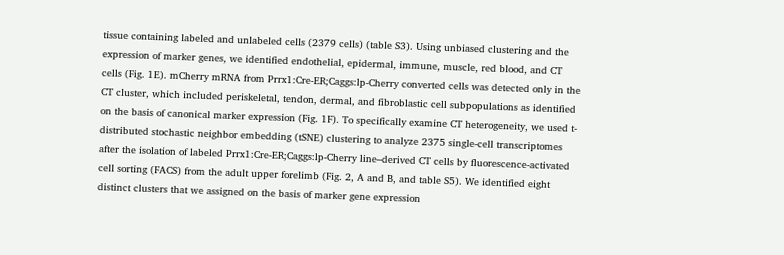tissue containing labeled and unlabeled cells (2379 cells) (table S3). Using unbiased clustering and the expression of marker genes, we identified endothelial, epidermal, immune, muscle, red blood, and CT cells (Fig. 1E). mCherry mRNA from Prrx1:Cre-ER;Caggs:lp-Cherry converted cells was detected only in the CT cluster, which included periskeletal, tendon, dermal, and fibroblastic cell subpopulations as identified on the basis of canonical marker expression (Fig. 1F). To specifically examine CT heterogeneity, we used t-distributed stochastic neighbor embedding (tSNE) clustering to analyze 2375 single-cell transcriptomes after the isolation of labeled Prrx1:Cre-ER;Caggs:lp-Cherry line–derived CT cells by fluorescence-activated cell sorting (FACS) from the adult upper forelimb (Fig. 2, A and B, and table S5). We identified eight distinct clusters that we assigned on the basis of marker gene expression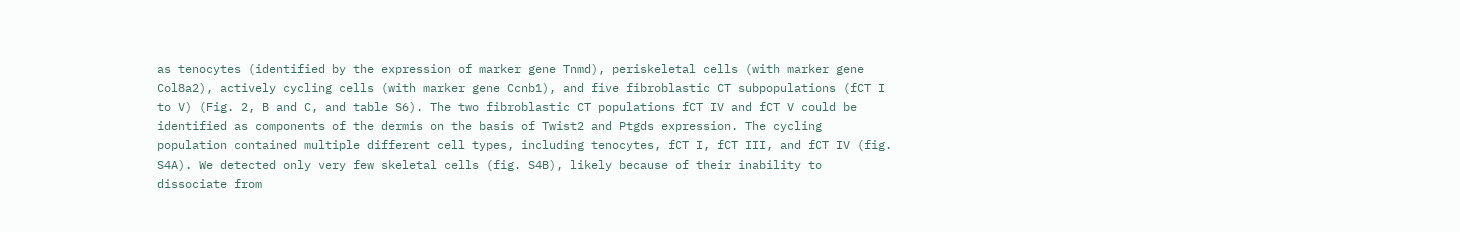as tenocytes (identified by the expression of marker gene Tnmd), periskeletal cells (with marker gene Col8a2), actively cycling cells (with marker gene Ccnb1), and five fibroblastic CT subpopulations (fCT I to V) (Fig. 2, B and C, and table S6). The two fibroblastic CT populations fCT IV and fCT V could be identified as components of the dermis on the basis of Twist2 and Ptgds expression. The cycling population contained multiple different cell types, including tenocytes, fCT I, fCT III, and fCT IV (fig. S4A). We detected only very few skeletal cells (fig. S4B), likely because of their inability to dissociate from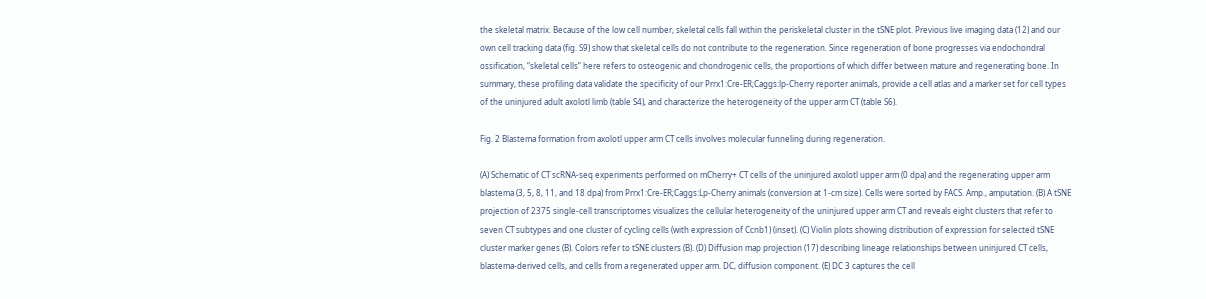the skeletal matrix. Because of the low cell number, skeletal cells fall within the periskeletal cluster in the tSNE plot. Previous live imaging data (12) and our own cell tracking data (fig. S9) show that skeletal cells do not contribute to the regeneration. Since regeneration of bone progresses via endochondral ossification, “skeletal cells” here refers to osteogenic and chondrogenic cells, the proportions of which differ between mature and regenerating bone. In summary, these profiling data validate the specificity of our Prrx1:Cre-ER;Caggs:lp-Cherry reporter animals, provide a cell atlas and a marker set for cell types of the uninjured adult axolotl limb (table S4), and characterize the heterogeneity of the upper arm CT (table S6).

Fig. 2 Blastema formation from axolotl upper arm CT cells involves molecular funneling during regeneration.

(A) Schematic of CT scRNA-seq experiments performed on mCherry+ CT cells of the uninjured axolotl upper arm (0 dpa) and the regenerating upper arm blastema (3, 5, 8, 11, and 18 dpa) from Prrx1:Cre-ER;Caggs:Lp-Cherry animals (conversion at 1-cm size). Cells were sorted by FACS. Amp., amputation. (B) A tSNE projection of 2375 single-cell transcriptomes visualizes the cellular heterogeneity of the uninjured upper arm CT and reveals eight clusters that refer to seven CT subtypes and one cluster of cycling cells (with expression of Ccnb1) (inset). (C) Violin plots showing distribution of expression for selected tSNE cluster marker genes (B). Colors refer to tSNE clusters (B). (D) Diffusion map projection (17) describing lineage relationships between uninjured CT cells, blastema-derived cells, and cells from a regenerated upper arm. DC, diffusion component. (E) DC 3 captures the cell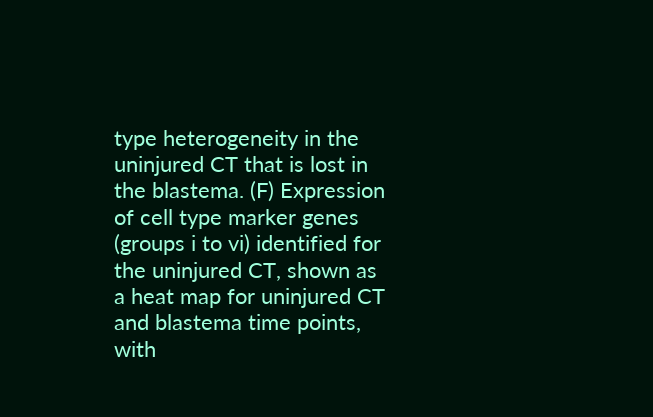type heterogeneity in the uninjured CT that is lost in the blastema. (F) Expression of cell type marker genes (groups i to vi) identified for the uninjured CT, shown as a heat map for uninjured CT and blastema time points, with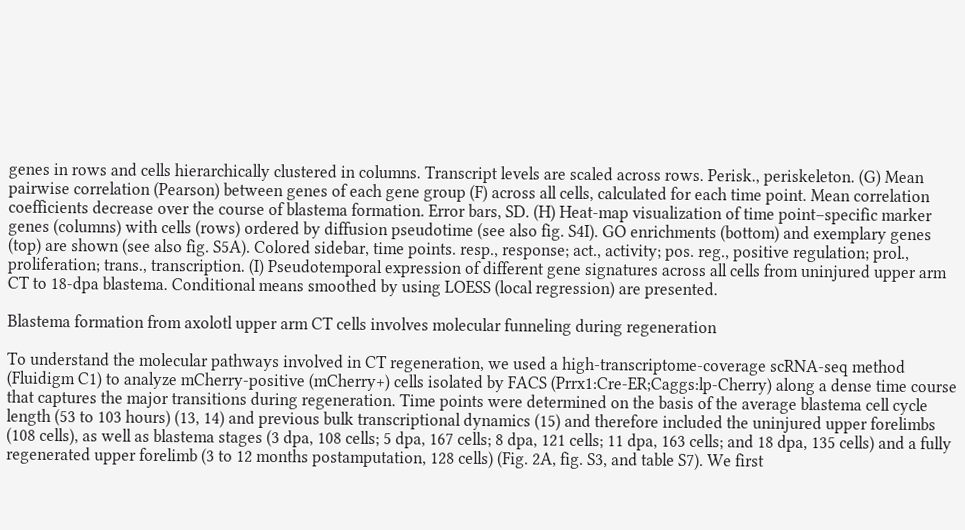genes in rows and cells hierarchically clustered in columns. Transcript levels are scaled across rows. Perisk., periskeleton. (G) Mean pairwise correlation (Pearson) between genes of each gene group (F) across all cells, calculated for each time point. Mean correlation coefficients decrease over the course of blastema formation. Error bars, SD. (H) Heat-map visualization of time point–specific marker genes (columns) with cells (rows) ordered by diffusion pseudotime (see also fig. S4I). GO enrichments (bottom) and exemplary genes (top) are shown (see also fig. S5A). Colored sidebar, time points. resp., response; act., activity; pos. reg., positive regulation; prol., proliferation; trans., transcription. (I) Pseudotemporal expression of different gene signatures across all cells from uninjured upper arm CT to 18-dpa blastema. Conditional means smoothed by using LOESS (local regression) are presented.

Blastema formation from axolotl upper arm CT cells involves molecular funneling during regeneration

To understand the molecular pathways involved in CT regeneration, we used a high-transcriptome-coverage scRNA-seq method (Fluidigm C1) to analyze mCherry-positive (mCherry+) cells isolated by FACS (Prrx1:Cre-ER;Caggs:lp-Cherry) along a dense time course that captures the major transitions during regeneration. Time points were determined on the basis of the average blastema cell cycle length (53 to 103 hours) (13, 14) and previous bulk transcriptional dynamics (15) and therefore included the uninjured upper forelimbs (108 cells), as well as blastema stages (3 dpa, 108 cells; 5 dpa, 167 cells; 8 dpa, 121 cells; 11 dpa, 163 cells; and 18 dpa, 135 cells) and a fully regenerated upper forelimb (3 to 12 months postamputation, 128 cells) (Fig. 2A, fig. S3, and table S7). We first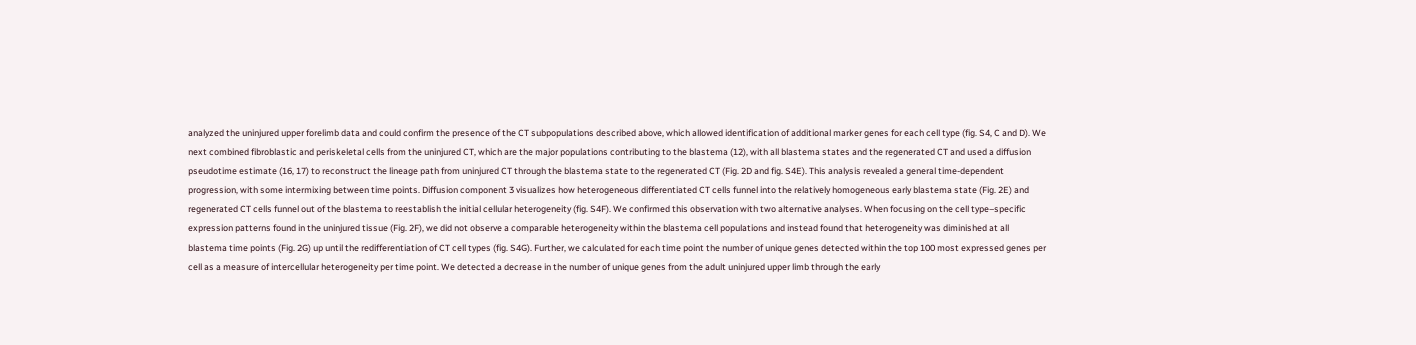analyzed the uninjured upper forelimb data and could confirm the presence of the CT subpopulations described above, which allowed identification of additional marker genes for each cell type (fig. S4, C and D). We next combined fibroblastic and periskeletal cells from the uninjured CT, which are the major populations contributing to the blastema (12), with all blastema states and the regenerated CT and used a diffusion pseudotime estimate (16, 17) to reconstruct the lineage path from uninjured CT through the blastema state to the regenerated CT (Fig. 2D and fig. S4E). This analysis revealed a general time-dependent progression, with some intermixing between time points. Diffusion component 3 visualizes how heterogeneous differentiated CT cells funnel into the relatively homogeneous early blastema state (Fig. 2E) and regenerated CT cells funnel out of the blastema to reestablish the initial cellular heterogeneity (fig. S4F). We confirmed this observation with two alternative analyses. When focusing on the cell type–specific expression patterns found in the uninjured tissue (Fig. 2F), we did not observe a comparable heterogeneity within the blastema cell populations and instead found that heterogeneity was diminished at all blastema time points (Fig. 2G) up until the redifferentiation of CT cell types (fig. S4G). Further, we calculated for each time point the number of unique genes detected within the top 100 most expressed genes per cell as a measure of intercellular heterogeneity per time point. We detected a decrease in the number of unique genes from the adult uninjured upper limb through the early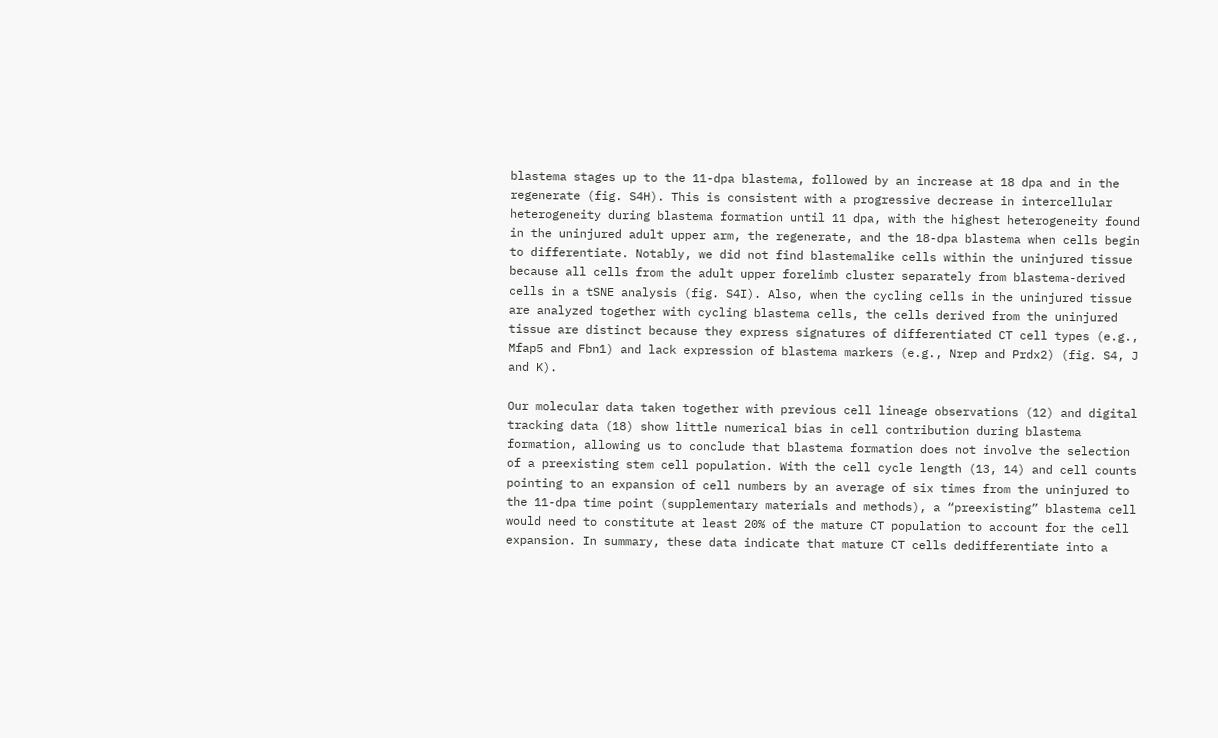blastema stages up to the 11-dpa blastema, followed by an increase at 18 dpa and in the regenerate (fig. S4H). This is consistent with a progressive decrease in intercellular heterogeneity during blastema formation until 11 dpa, with the highest heterogeneity found in the uninjured adult upper arm, the regenerate, and the 18-dpa blastema when cells begin to differentiate. Notably, we did not find blastemalike cells within the uninjured tissue because all cells from the adult upper forelimb cluster separately from blastema-derived cells in a tSNE analysis (fig. S4I). Also, when the cycling cells in the uninjured tissue are analyzed together with cycling blastema cells, the cells derived from the uninjured tissue are distinct because they express signatures of differentiated CT cell types (e.g., Mfap5 and Fbn1) and lack expression of blastema markers (e.g., Nrep and Prdx2) (fig. S4, J and K).

Our molecular data taken together with previous cell lineage observations (12) and digital tracking data (18) show little numerical bias in cell contribution during blastema formation, allowing us to conclude that blastema formation does not involve the selection of a preexisting stem cell population. With the cell cycle length (13, 14) and cell counts pointing to an expansion of cell numbers by an average of six times from the uninjured to the 11-dpa time point (supplementary materials and methods), a “preexisting” blastema cell would need to constitute at least 20% of the mature CT population to account for the cell expansion. In summary, these data indicate that mature CT cells dedifferentiate into a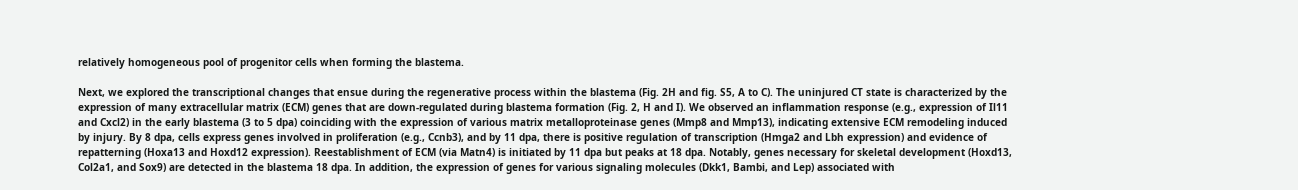relatively homogeneous pool of progenitor cells when forming the blastema.

Next, we explored the transcriptional changes that ensue during the regenerative process within the blastema (Fig. 2H and fig. S5, A to C). The uninjured CT state is characterized by the expression of many extracellular matrix (ECM) genes that are down-regulated during blastema formation (Fig. 2, H and I). We observed an inflammation response (e.g., expression of Il11 and Cxcl2) in the early blastema (3 to 5 dpa) coinciding with the expression of various matrix metalloproteinase genes (Mmp8 and Mmp13), indicating extensive ECM remodeling induced by injury. By 8 dpa, cells express genes involved in proliferation (e.g., Ccnb3), and by 11 dpa, there is positive regulation of transcription (Hmga2 and Lbh expression) and evidence of repatterning (Hoxa13 and Hoxd12 expression). Reestablishment of ECM (via Matn4) is initiated by 11 dpa but peaks at 18 dpa. Notably, genes necessary for skeletal development (Hoxd13, Col2a1, and Sox9) are detected in the blastema 18 dpa. In addition, the expression of genes for various signaling molecules (Dkk1, Bambi, and Lep) associated with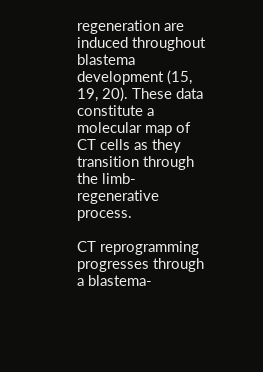regeneration are induced throughout blastema development (15, 19, 20). These data constitute a molecular map of CT cells as they transition through the limb-regenerative process.

CT reprogramming progresses through a blastema-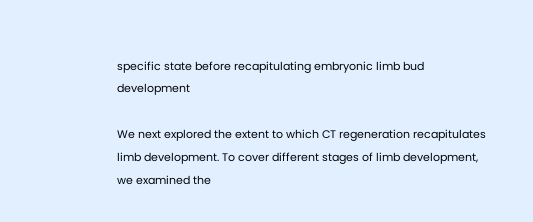specific state before recapitulating embryonic limb bud development

We next explored the extent to which CT regeneration recapitulates limb development. To cover different stages of limb development, we examined the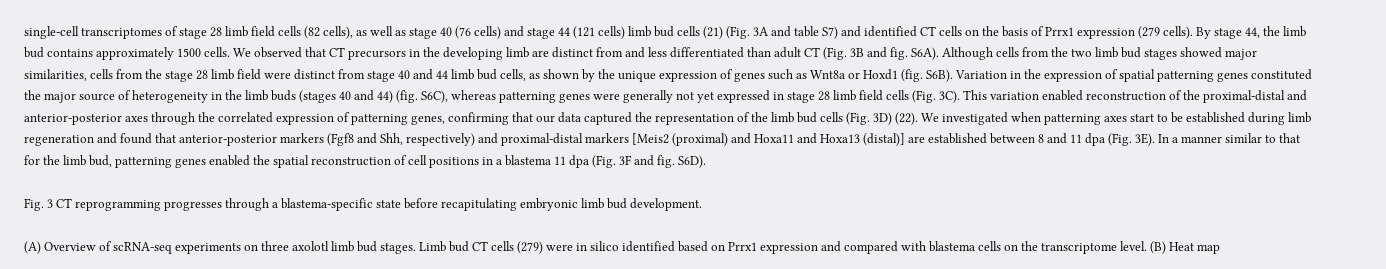single-cell transcriptomes of stage 28 limb field cells (82 cells), as well as stage 40 (76 cells) and stage 44 (121 cells) limb bud cells (21) (Fig. 3A and table S7) and identified CT cells on the basis of Prrx1 expression (279 cells). By stage 44, the limb bud contains approximately 1500 cells. We observed that CT precursors in the developing limb are distinct from and less differentiated than adult CT (Fig. 3B and fig. S6A). Although cells from the two limb bud stages showed major similarities, cells from the stage 28 limb field were distinct from stage 40 and 44 limb bud cells, as shown by the unique expression of genes such as Wnt8a or Hoxd1 (fig. S6B). Variation in the expression of spatial patterning genes constituted the major source of heterogeneity in the limb buds (stages 40 and 44) (fig. S6C), whereas patterning genes were generally not yet expressed in stage 28 limb field cells (Fig. 3C). This variation enabled reconstruction of the proximal-distal and anterior-posterior axes through the correlated expression of patterning genes, confirming that our data captured the representation of the limb bud cells (Fig. 3D) (22). We investigated when patterning axes start to be established during limb regeneration and found that anterior-posterior markers (Fgf8 and Shh, respectively) and proximal-distal markers [Meis2 (proximal) and Hoxa11 and Hoxa13 (distal)] are established between 8 and 11 dpa (Fig. 3E). In a manner similar to that for the limb bud, patterning genes enabled the spatial reconstruction of cell positions in a blastema 11 dpa (Fig. 3F and fig. S6D).

Fig. 3 CT reprogramming progresses through a blastema-specific state before recapitulating embryonic limb bud development.

(A) Overview of scRNA-seq experiments on three axolotl limb bud stages. Limb bud CT cells (279) were in silico identified based on Prrx1 expression and compared with blastema cells on the transcriptome level. (B) Heat map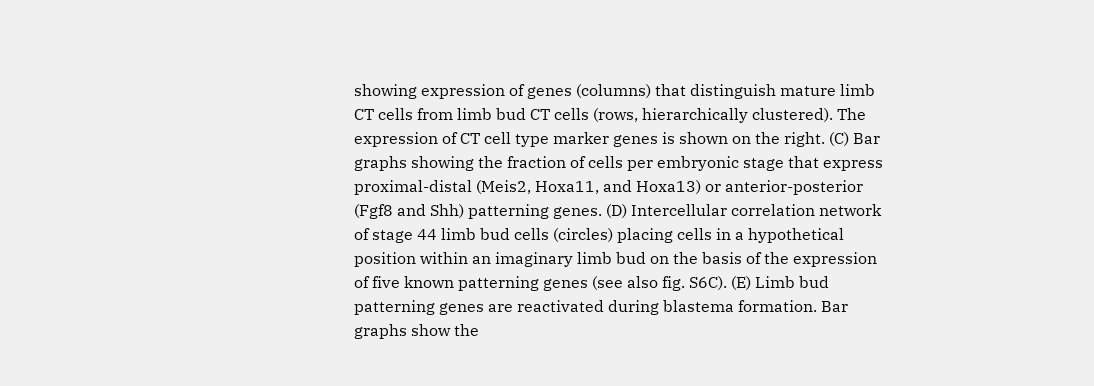showing expression of genes (columns) that distinguish mature limb CT cells from limb bud CT cells (rows, hierarchically clustered). The expression of CT cell type marker genes is shown on the right. (C) Bar graphs showing the fraction of cells per embryonic stage that express proximal-distal (Meis2, Hoxa11, and Hoxa13) or anterior-posterior (Fgf8 and Shh) patterning genes. (D) Intercellular correlation network of stage 44 limb bud cells (circles) placing cells in a hypothetical position within an imaginary limb bud on the basis of the expression of five known patterning genes (see also fig. S6C). (E) Limb bud patterning genes are reactivated during blastema formation. Bar graphs show the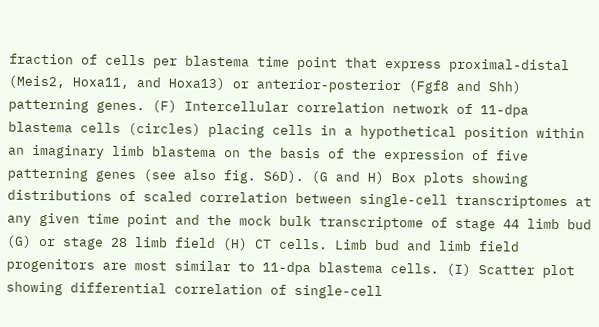fraction of cells per blastema time point that express proximal-distal (Meis2, Hoxa11, and Hoxa13) or anterior-posterior (Fgf8 and Shh) patterning genes. (F) Intercellular correlation network of 11-dpa blastema cells (circles) placing cells in a hypothetical position within an imaginary limb blastema on the basis of the expression of five patterning genes (see also fig. S6D). (G and H) Box plots showing distributions of scaled correlation between single-cell transcriptomes at any given time point and the mock bulk transcriptome of stage 44 limb bud (G) or stage 28 limb field (H) CT cells. Limb bud and limb field progenitors are most similar to 11-dpa blastema cells. (I) Scatter plot showing differential correlation of single-cell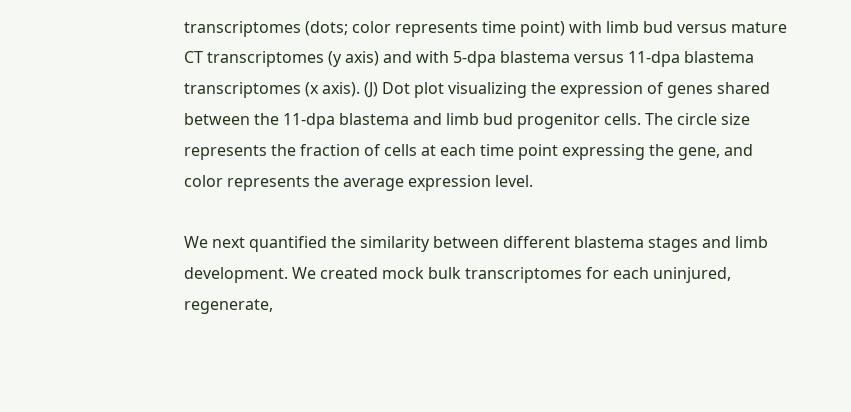transcriptomes (dots; color represents time point) with limb bud versus mature CT transcriptomes (y axis) and with 5-dpa blastema versus 11-dpa blastema transcriptomes (x axis). (J) Dot plot visualizing the expression of genes shared between the 11-dpa blastema and limb bud progenitor cells. The circle size represents the fraction of cells at each time point expressing the gene, and color represents the average expression level.

We next quantified the similarity between different blastema stages and limb development. We created mock bulk transcriptomes for each uninjured, regenerate,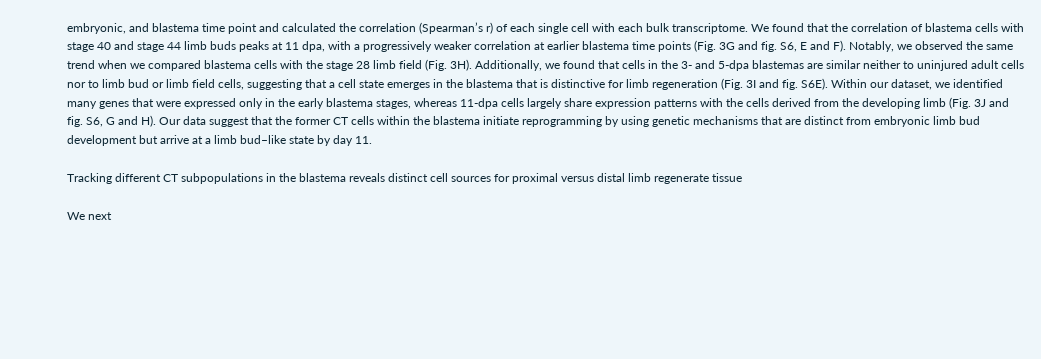embryonic, and blastema time point and calculated the correlation (Spearman’s r) of each single cell with each bulk transcriptome. We found that the correlation of blastema cells with stage 40 and stage 44 limb buds peaks at 11 dpa, with a progressively weaker correlation at earlier blastema time points (Fig. 3G and fig. S6, E and F). Notably, we observed the same trend when we compared blastema cells with the stage 28 limb field (Fig. 3H). Additionally, we found that cells in the 3- and 5-dpa blastemas are similar neither to uninjured adult cells nor to limb bud or limb field cells, suggesting that a cell state emerges in the blastema that is distinctive for limb regeneration (Fig. 3I and fig. S6E). Within our dataset, we identified many genes that were expressed only in the early blastema stages, whereas 11-dpa cells largely share expression patterns with the cells derived from the developing limb (Fig. 3J and fig. S6, G and H). Our data suggest that the former CT cells within the blastema initiate reprogramming by using genetic mechanisms that are distinct from embryonic limb bud development but arrive at a limb bud–like state by day 11.

Tracking different CT subpopulations in the blastema reveals distinct cell sources for proximal versus distal limb regenerate tissue

We next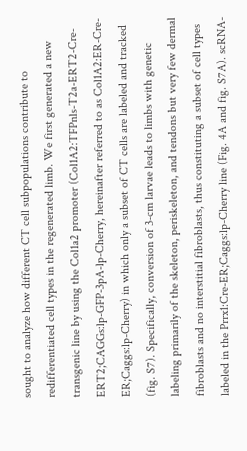sought to analyze how different CT cell subpopulations contribute to redifferentiated cell types in the regenerated limb. We first generated a new transgenic line by using the Col1a2 promoter (Col1A2:TFPnls-T2a-ERT2-Cre-ERT2;CAGGs:lp-GFP-3pA-lp-Cherry, hereinafter referred to as Col1A2:ER-Cre-ER;Caggs:lp-Cherry) in which only a subset of CT cells are labeled and tracked (fig. S7). Specifically, conversion of 3-cm larvae leads to limbs with genetic labeling primarily of the skeleton, periskeleton, and tendons but very few dermal fibroblasts and no interstitial fibroblasts, thus constituting a subset of cell types labeled in the Prrx1:Cre-ER;Caggs:lp-Cherry line (Fig. 4A and fig. S7A). scRNA-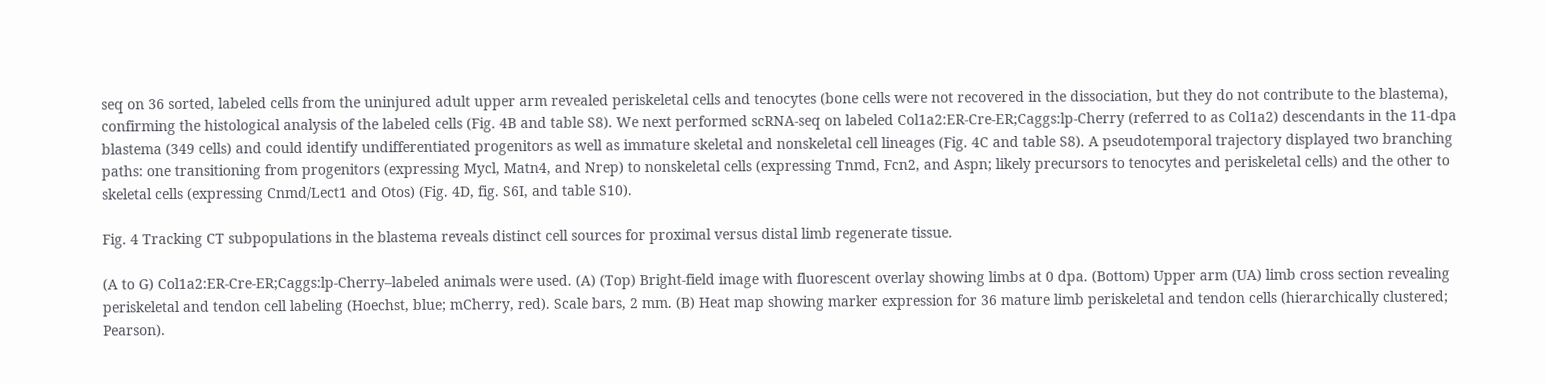seq on 36 sorted, labeled cells from the uninjured adult upper arm revealed periskeletal cells and tenocytes (bone cells were not recovered in the dissociation, but they do not contribute to the blastema), confirming the histological analysis of the labeled cells (Fig. 4B and table S8). We next performed scRNA-seq on labeled Col1a2:ER-Cre-ER;Caggs:lp-Cherry (referred to as Col1a2) descendants in the 11-dpa blastema (349 cells) and could identify undifferentiated progenitors as well as immature skeletal and nonskeletal cell lineages (Fig. 4C and table S8). A pseudotemporal trajectory displayed two branching paths: one transitioning from progenitors (expressing Mycl, Matn4, and Nrep) to nonskeletal cells (expressing Tnmd, Fcn2, and Aspn; likely precursors to tenocytes and periskeletal cells) and the other to skeletal cells (expressing Cnmd/Lect1 and Otos) (Fig. 4D, fig. S6I, and table S10).

Fig. 4 Tracking CT subpopulations in the blastema reveals distinct cell sources for proximal versus distal limb regenerate tissue.

(A to G) Col1a2:ER-Cre-ER;Caggs:lp-Cherry–labeled animals were used. (A) (Top) Bright-field image with fluorescent overlay showing limbs at 0 dpa. (Bottom) Upper arm (UA) limb cross section revealing periskeletal and tendon cell labeling (Hoechst, blue; mCherry, red). Scale bars, 2 mm. (B) Heat map showing marker expression for 36 mature limb periskeletal and tendon cells (hierarchically clustered; Pearson).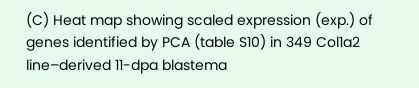(C) Heat map showing scaled expression (exp.) of genes identified by PCA (table S10) in 349 Col1a2 line–derived 11-dpa blastema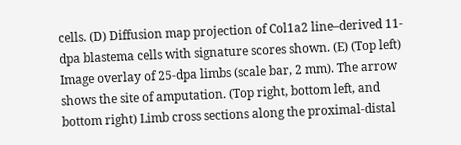cells. (D) Diffusion map projection of Col1a2 line–derived 11-dpa blastema cells with signature scores shown. (E) (Top left) Image overlay of 25-dpa limbs (scale bar, 2 mm). The arrow shows the site of amputation. (Top right, bottom left, and bottom right) Limb cross sections along the proximal-distal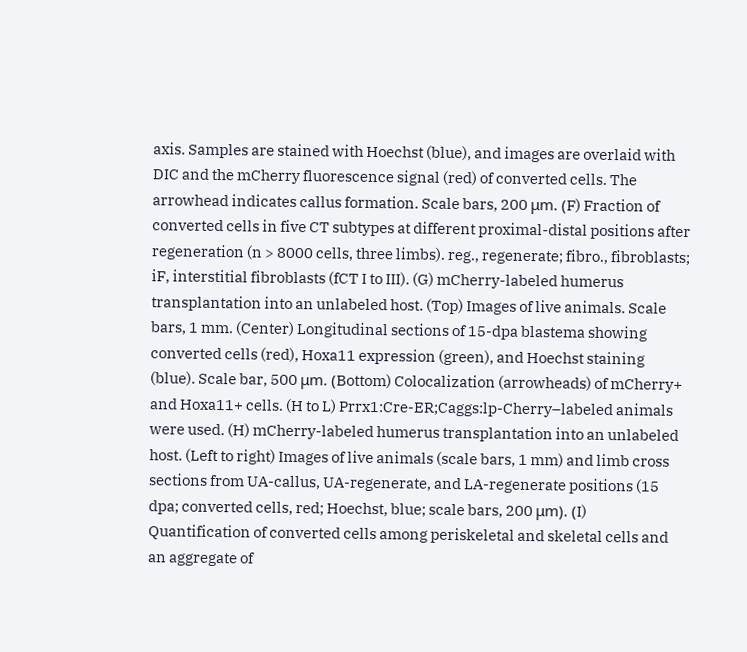axis. Samples are stained with Hoechst (blue), and images are overlaid with DIC and the mCherry fluorescence signal (red) of converted cells. The arrowhead indicates callus formation. Scale bars, 200 μm. (F) Fraction of converted cells in five CT subtypes at different proximal-distal positions after regeneration (n > 8000 cells, three limbs). reg., regenerate; fibro., fibroblasts; iF, interstitial fibroblasts (fCT I to III). (G) mCherry-labeled humerus transplantation into an unlabeled host. (Top) Images of live animals. Scale bars, 1 mm. (Center) Longitudinal sections of 15-dpa blastema showing converted cells (red), Hoxa11 expression (green), and Hoechst staining (blue). Scale bar, 500 μm. (Bottom) Colocalization (arrowheads) of mCherry+ and Hoxa11+ cells. (H to L) Prrx1:Cre-ER;Caggs:lp-Cherry–labeled animals were used. (H) mCherry-labeled humerus transplantation into an unlabeled host. (Left to right) Images of live animals (scale bars, 1 mm) and limb cross sections from UA-callus, UA-regenerate, and LA-regenerate positions (15 dpa; converted cells, red; Hoechst, blue; scale bars, 200 μm). (I) Quantification of converted cells among periskeletal and skeletal cells and an aggregate of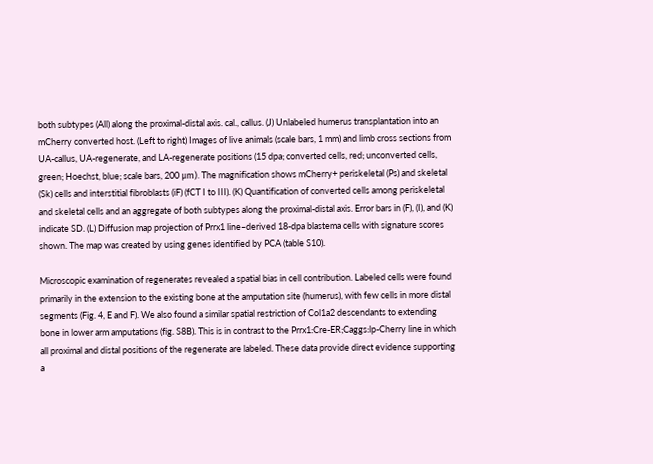both subtypes (All) along the proximal-distal axis. cal., callus. (J) Unlabeled humerus transplantation into an mCherry converted host. (Left to right) Images of live animals (scale bars, 1 mm) and limb cross sections from UA-callus, UA-regenerate, and LA-regenerate positions (15 dpa; converted cells, red; unconverted cells, green; Hoechst, blue; scale bars, 200 μm). The magnification shows mCherry+ periskeletal (Ps) and skeletal (Sk) cells and interstitial fibroblasts (iF) (fCT I to III). (K) Quantification of converted cells among periskeletal and skeletal cells and an aggregate of both subtypes along the proximal-distal axis. Error bars in (F), (I), and (K) indicate SD. (L) Diffusion map projection of Prrx1 line–derived 18-dpa blastema cells with signature scores shown. The map was created by using genes identified by PCA (table S10).

Microscopic examination of regenerates revealed a spatial bias in cell contribution. Labeled cells were found primarily in the extension to the existing bone at the amputation site (humerus), with few cells in more distal segments (Fig. 4, E and F). We also found a similar spatial restriction of Col1a2 descendants to extending bone in lower arm amputations (fig. S8B). This is in contrast to the Prrx1:Cre-ER;Caggs:lp-Cherry line in which all proximal and distal positions of the regenerate are labeled. These data provide direct evidence supporting a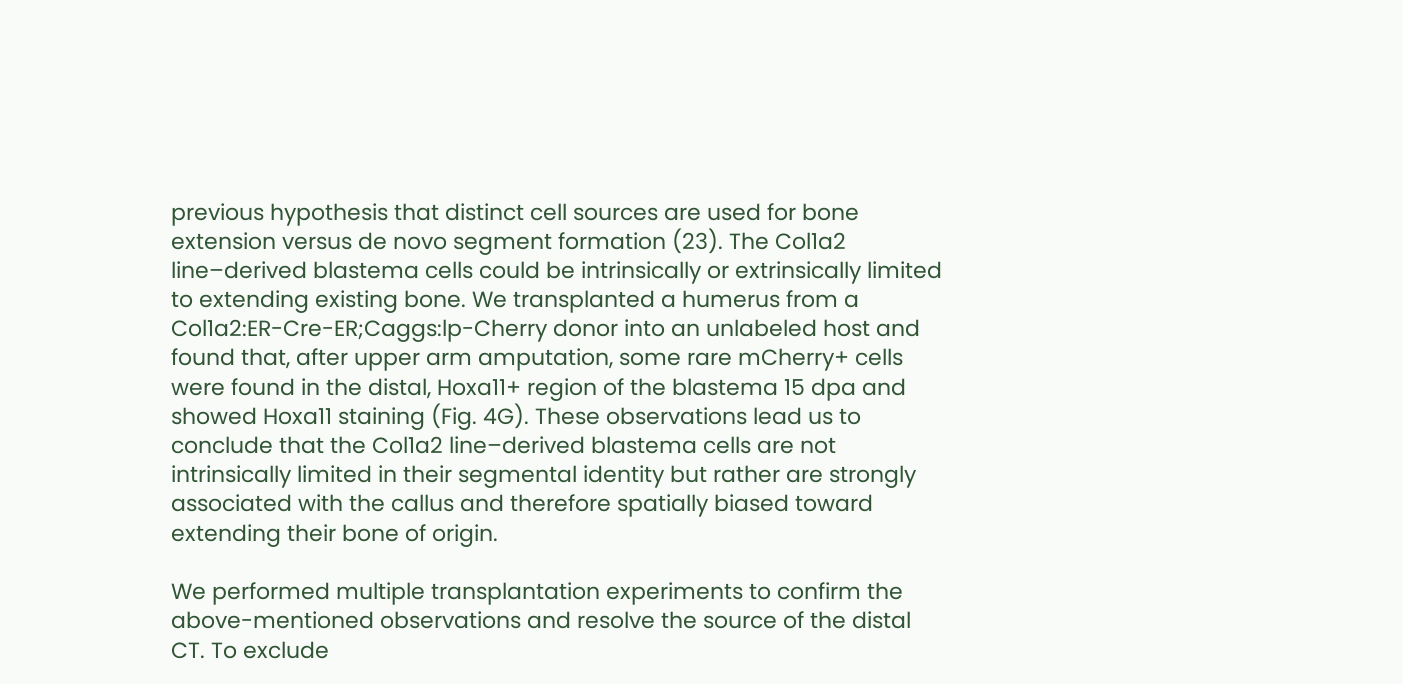previous hypothesis that distinct cell sources are used for bone extension versus de novo segment formation (23). The Col1a2 line–derived blastema cells could be intrinsically or extrinsically limited to extending existing bone. We transplanted a humerus from a Col1a2:ER-Cre-ER;Caggs:lp-Cherry donor into an unlabeled host and found that, after upper arm amputation, some rare mCherry+ cells were found in the distal, Hoxa11+ region of the blastema 15 dpa and showed Hoxa11 staining (Fig. 4G). These observations lead us to conclude that the Col1a2 line–derived blastema cells are not intrinsically limited in their segmental identity but rather are strongly associated with the callus and therefore spatially biased toward extending their bone of origin.

We performed multiple transplantation experiments to confirm the above-mentioned observations and resolve the source of the distal CT. To exclude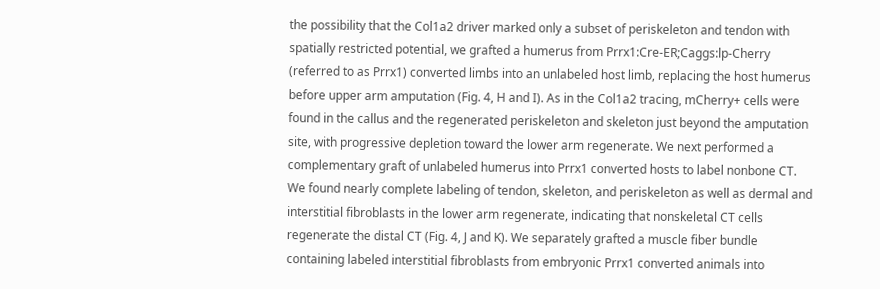the possibility that the Col1a2 driver marked only a subset of periskeleton and tendon with spatially restricted potential, we grafted a humerus from Prrx1:Cre-ER;Caggs:lp-Cherry (referred to as Prrx1) converted limbs into an unlabeled host limb, replacing the host humerus before upper arm amputation (Fig. 4, H and I). As in the Col1a2 tracing, mCherry+ cells were found in the callus and the regenerated periskeleton and skeleton just beyond the amputation site, with progressive depletion toward the lower arm regenerate. We next performed a complementary graft of unlabeled humerus into Prrx1 converted hosts to label nonbone CT. We found nearly complete labeling of tendon, skeleton, and periskeleton as well as dermal and interstitial fibroblasts in the lower arm regenerate, indicating that nonskeletal CT cells regenerate the distal CT (Fig. 4, J and K). We separately grafted a muscle fiber bundle containing labeled interstitial fibroblasts from embryonic Prrx1 converted animals into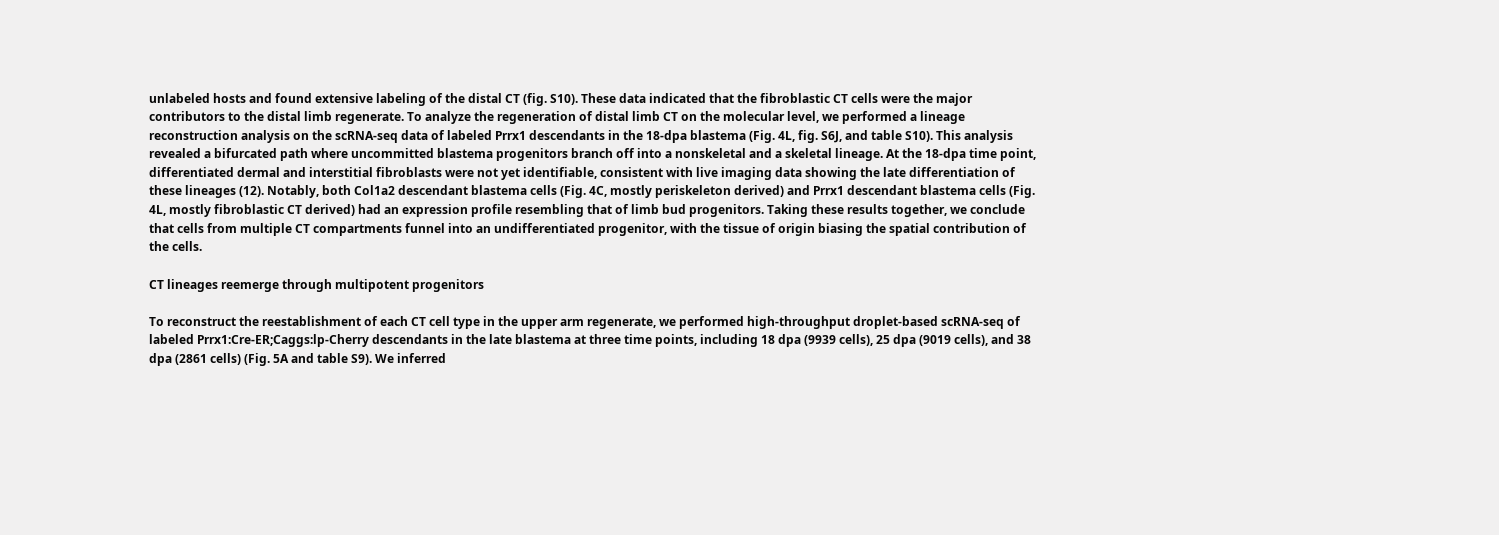unlabeled hosts and found extensive labeling of the distal CT (fig. S10). These data indicated that the fibroblastic CT cells were the major contributors to the distal limb regenerate. To analyze the regeneration of distal limb CT on the molecular level, we performed a lineage reconstruction analysis on the scRNA-seq data of labeled Prrx1 descendants in the 18-dpa blastema (Fig. 4L, fig. S6J, and table S10). This analysis revealed a bifurcated path where uncommitted blastema progenitors branch off into a nonskeletal and a skeletal lineage. At the 18-dpa time point, differentiated dermal and interstitial fibroblasts were not yet identifiable, consistent with live imaging data showing the late differentiation of these lineages (12). Notably, both Col1a2 descendant blastema cells (Fig. 4C, mostly periskeleton derived) and Prrx1 descendant blastema cells (Fig. 4L, mostly fibroblastic CT derived) had an expression profile resembling that of limb bud progenitors. Taking these results together, we conclude that cells from multiple CT compartments funnel into an undifferentiated progenitor, with the tissue of origin biasing the spatial contribution of the cells.

CT lineages reemerge through multipotent progenitors

To reconstruct the reestablishment of each CT cell type in the upper arm regenerate, we performed high-throughput droplet-based scRNA-seq of labeled Prrx1:Cre-ER;Caggs:lp-Cherry descendants in the late blastema at three time points, including 18 dpa (9939 cells), 25 dpa (9019 cells), and 38 dpa (2861 cells) (Fig. 5A and table S9). We inferred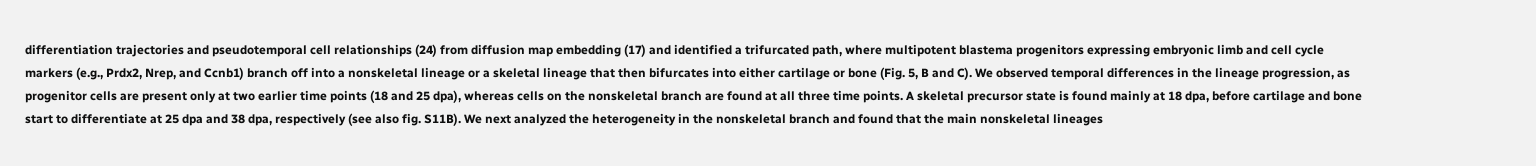differentiation trajectories and pseudotemporal cell relationships (24) from diffusion map embedding (17) and identified a trifurcated path, where multipotent blastema progenitors expressing embryonic limb and cell cycle markers (e.g., Prdx2, Nrep, and Ccnb1) branch off into a nonskeletal lineage or a skeletal lineage that then bifurcates into either cartilage or bone (Fig. 5, B and C). We observed temporal differences in the lineage progression, as progenitor cells are present only at two earlier time points (18 and 25 dpa), whereas cells on the nonskeletal branch are found at all three time points. A skeletal precursor state is found mainly at 18 dpa, before cartilage and bone start to differentiate at 25 dpa and 38 dpa, respectively (see also fig. S11B). We next analyzed the heterogeneity in the nonskeletal branch and found that the main nonskeletal lineages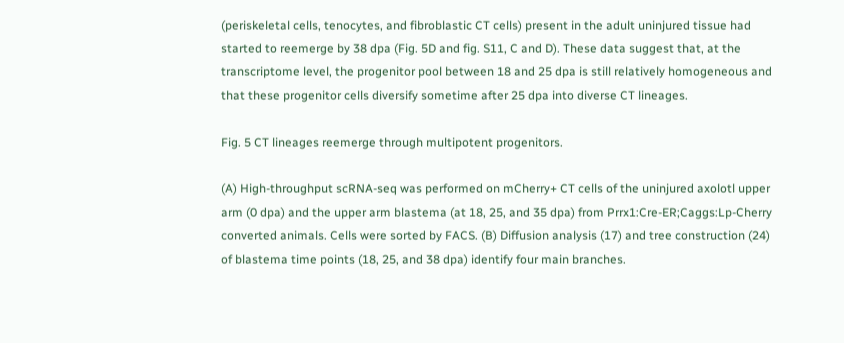(periskeletal cells, tenocytes, and fibroblastic CT cells) present in the adult uninjured tissue had started to reemerge by 38 dpa (Fig. 5D and fig. S11, C and D). These data suggest that, at the transcriptome level, the progenitor pool between 18 and 25 dpa is still relatively homogeneous and that these progenitor cells diversify sometime after 25 dpa into diverse CT lineages.

Fig. 5 CT lineages reemerge through multipotent progenitors.

(A) High-throughput scRNA-seq was performed on mCherry+ CT cells of the uninjured axolotl upper arm (0 dpa) and the upper arm blastema (at 18, 25, and 35 dpa) from Prrx1:Cre-ER;Caggs:Lp-Cherry converted animals. Cells were sorted by FACS. (B) Diffusion analysis (17) and tree construction (24) of blastema time points (18, 25, and 38 dpa) identify four main branches.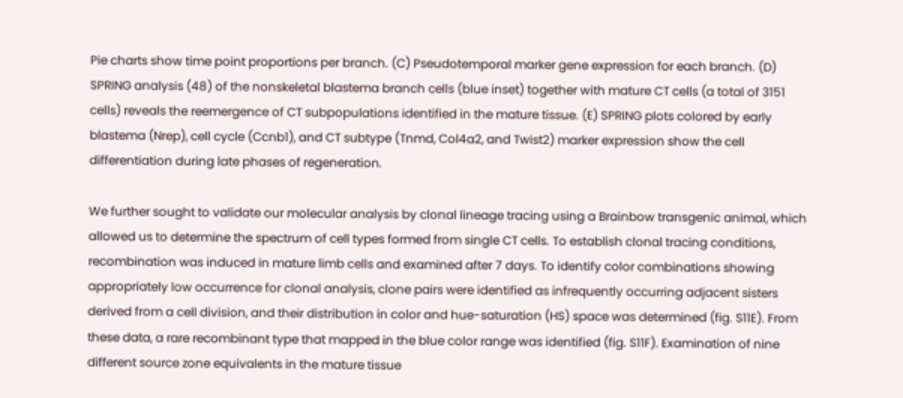Pie charts show time point proportions per branch. (C) Pseudotemporal marker gene expression for each branch. (D) SPRING analysis (48) of the nonskeletal blastema branch cells (blue inset) together with mature CT cells (a total of 3151 cells) reveals the reemergence of CT subpopulations identified in the mature tissue. (E) SPRING plots colored by early blastema (Nrep), cell cycle (Ccnb1), and CT subtype (Tnmd, Col4a2, and Twist2) marker expression show the cell differentiation during late phases of regeneration.

We further sought to validate our molecular analysis by clonal lineage tracing using a Brainbow transgenic animal, which allowed us to determine the spectrum of cell types formed from single CT cells. To establish clonal tracing conditions, recombination was induced in mature limb cells and examined after 7 days. To identify color combinations showing appropriately low occurrence for clonal analysis, clone pairs were identified as infrequently occurring adjacent sisters derived from a cell division, and their distribution in color and hue-saturation (HS) space was determined (fig. S11E). From these data, a rare recombinant type that mapped in the blue color range was identified (fig. S11F). Examination of nine different source zone equivalents in the mature tissue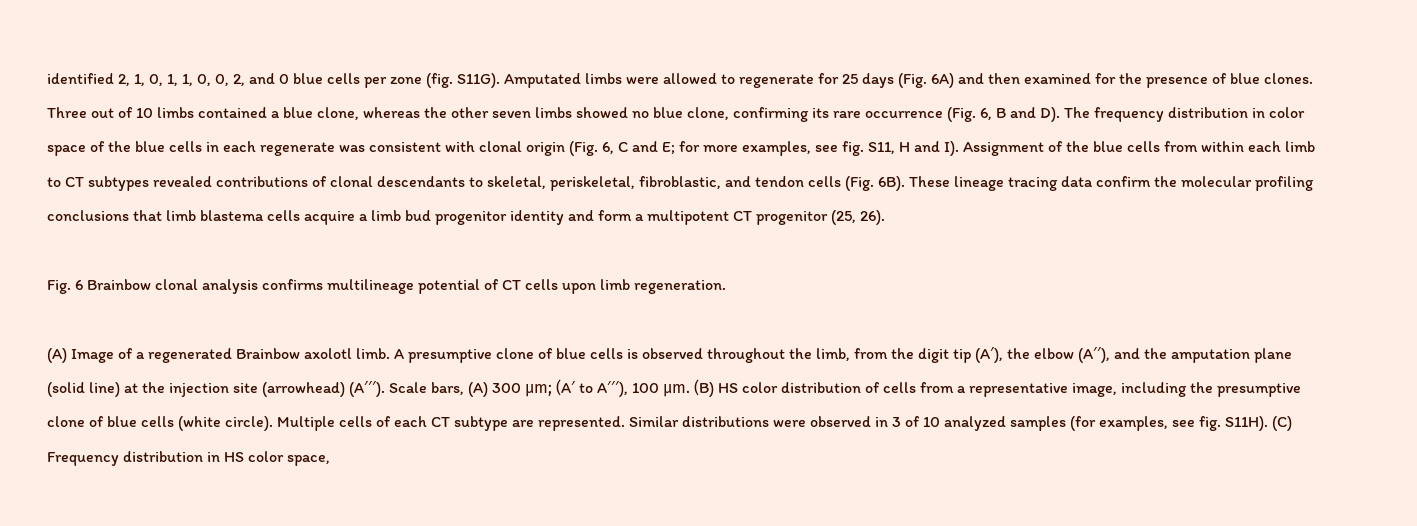identified 2, 1, 0, 1, 1, 0, 0, 2, and 0 blue cells per zone (fig. S11G). Amputated limbs were allowed to regenerate for 25 days (Fig. 6A) and then examined for the presence of blue clones. Three out of 10 limbs contained a blue clone, whereas the other seven limbs showed no blue clone, confirming its rare occurrence (Fig. 6, B and D). The frequency distribution in color space of the blue cells in each regenerate was consistent with clonal origin (Fig. 6, C and E; for more examples, see fig. S11, H and I). Assignment of the blue cells from within each limb to CT subtypes revealed contributions of clonal descendants to skeletal, periskeletal, fibroblastic, and tendon cells (Fig. 6B). These lineage tracing data confirm the molecular profiling conclusions that limb blastema cells acquire a limb bud progenitor identity and form a multipotent CT progenitor (25, 26).

Fig. 6 Brainbow clonal analysis confirms multilineage potential of CT cells upon limb regeneration.

(A) Image of a regenerated Brainbow axolotl limb. A presumptive clone of blue cells is observed throughout the limb, from the digit tip (A′), the elbow (A′′), and the amputation plane (solid line) at the injection site (arrowhead) (A′′′). Scale bars, (A) 300 μm; (A′ to A′′′), 100 μm. (B) HS color distribution of cells from a representative image, including the presumptive clone of blue cells (white circle). Multiple cells of each CT subtype are represented. Similar distributions were observed in 3 of 10 analyzed samples (for examples, see fig. S11H). (C) Frequency distribution in HS color space,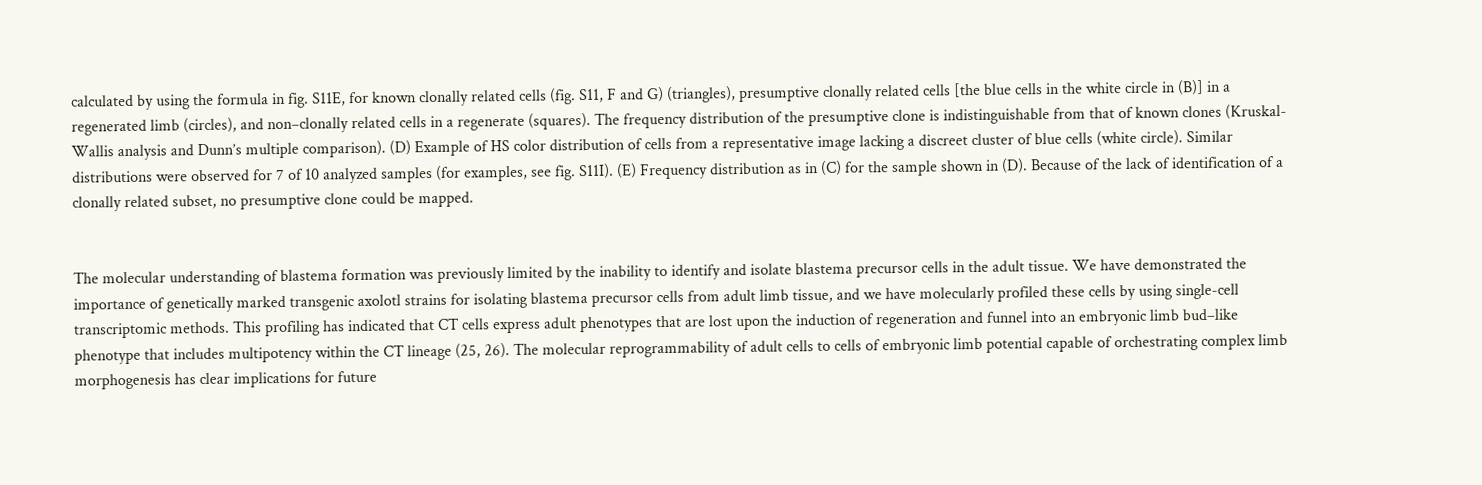calculated by using the formula in fig. S11E, for known clonally related cells (fig. S11, F and G) (triangles), presumptive clonally related cells [the blue cells in the white circle in (B)] in a regenerated limb (circles), and non–clonally related cells in a regenerate (squares). The frequency distribution of the presumptive clone is indistinguishable from that of known clones (Kruskal-Wallis analysis and Dunn’s multiple comparison). (D) Example of HS color distribution of cells from a representative image lacking a discreet cluster of blue cells (white circle). Similar distributions were observed for 7 of 10 analyzed samples (for examples, see fig. S11I). (E) Frequency distribution as in (C) for the sample shown in (D). Because of the lack of identification of a clonally related subset, no presumptive clone could be mapped.


The molecular understanding of blastema formation was previously limited by the inability to identify and isolate blastema precursor cells in the adult tissue. We have demonstrated the importance of genetically marked transgenic axolotl strains for isolating blastema precursor cells from adult limb tissue, and we have molecularly profiled these cells by using single-cell transcriptomic methods. This profiling has indicated that CT cells express adult phenotypes that are lost upon the induction of regeneration and funnel into an embryonic limb bud–like phenotype that includes multipotency within the CT lineage (25, 26). The molecular reprogrammability of adult cells to cells of embryonic limb potential capable of orchestrating complex limb morphogenesis has clear implications for future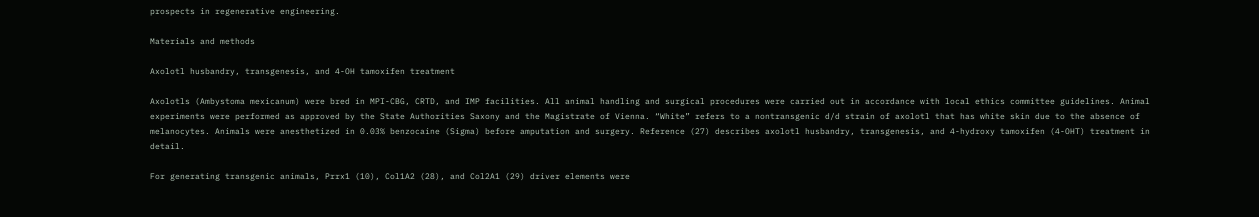prospects in regenerative engineering.

Materials and methods

Axolotl husbandry, transgenesis, and 4-OH tamoxifen treatment

Axolotls (Ambystoma mexicanum) were bred in MPI-CBG, CRTD, and IMP facilities. All animal handling and surgical procedures were carried out in accordance with local ethics committee guidelines. Animal experiments were performed as approved by the State Authorities Saxony and the Magistrate of Vienna. “White” refers to a nontransgenic d/d strain of axolotl that has white skin due to the absence of melanocytes. Animals were anesthetized in 0.03% benzocaine (Sigma) before amputation and surgery. Reference (27) describes axolotl husbandry, transgenesis, and 4-hydroxy tamoxifen (4-OHT) treatment in detail.

For generating transgenic animals, Prrx1 (10), Col1A2 (28), and Col2A1 (29) driver elements were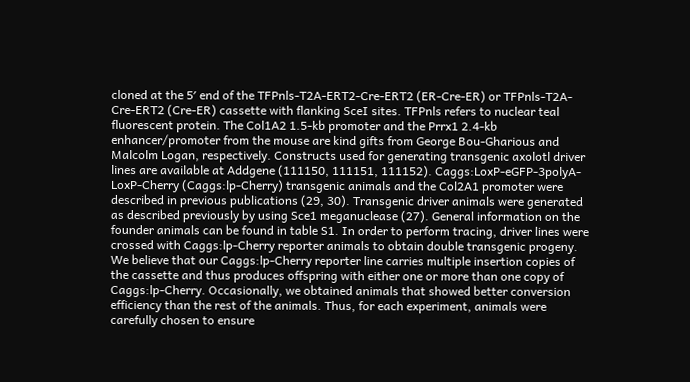cloned at the 5′ end of the TFPnls-T2A-ERT2-Cre-ERT2 (ER-Cre-ER) or TFPnls-T2A-Cre-ERT2 (Cre-ER) cassette with flanking SceI sites. TFPnls refers to nuclear teal fluorescent protein. The Col1A2 1.5-kb promoter and the Prrx1 2.4-kb enhancer/promoter from the mouse are kind gifts from George Bou-Gharious and Malcolm Logan, respectively. Constructs used for generating transgenic axolotl driver lines are available at Addgene (111150, 111151, 111152). Caggs:LoxP-eGFP-3polyA-LoxP-Cherry (Caggs:lp-Cherry) transgenic animals and the Col2A1 promoter were described in previous publications (29, 30). Transgenic driver animals were generated as described previously by using Sce1 meganuclease (27). General information on the founder animals can be found in table S1. In order to perform tracing, driver lines were crossed with Caggs:lp-Cherry reporter animals to obtain double transgenic progeny. We believe that our Caggs:lp-Cherry reporter line carries multiple insertion copies of the cassette and thus produces offspring with either one or more than one copy of Caggs:lp-Cherry. Occasionally, we obtained animals that showed better conversion efficiency than the rest of the animals. Thus, for each experiment, animals were carefully chosen to ensure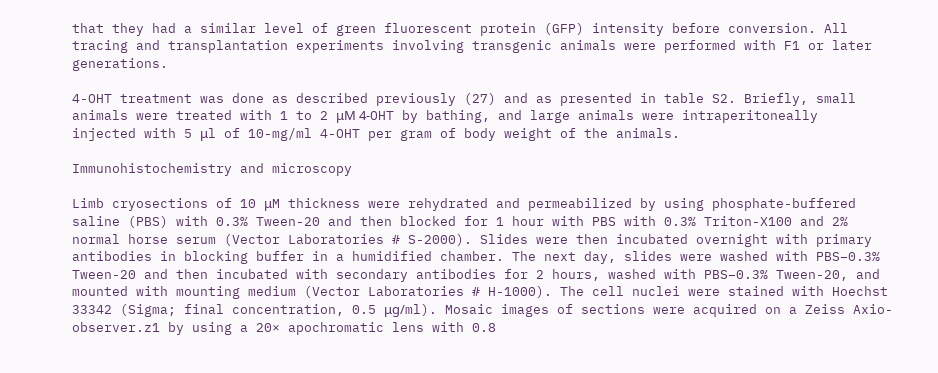that they had a similar level of green fluorescent protein (GFP) intensity before conversion. All tracing and transplantation experiments involving transgenic animals were performed with F1 or later generations.

4-OHT treatment was done as described previously (27) and as presented in table S2. Briefly, small animals were treated with 1 to 2 μM 4-OHT by bathing, and large animals were intraperitoneally injected with 5 μl of 10-mg/ml 4-OHT per gram of body weight of the animals.

Immunohistochemistry and microscopy

Limb cryosections of 10 μM thickness were rehydrated and permeabilized by using phosphate-buffered saline (PBS) with 0.3% Tween-20 and then blocked for 1 hour with PBS with 0.3% Triton-X100 and 2% normal horse serum (Vector Laboratories # S-2000). Slides were then incubated overnight with primary antibodies in blocking buffer in a humidified chamber. The next day, slides were washed with PBS–0.3% Tween-20 and then incubated with secondary antibodies for 2 hours, washed with PBS–0.3% Tween-20, and mounted with mounting medium (Vector Laboratories # H-1000). The cell nuclei were stained with Hoechst 33342 (Sigma; final concentration, 0.5 μg/ml). Mosaic images of sections were acquired on a Zeiss Axio-observer.z1 by using a 20× apochromatic lens with 0.8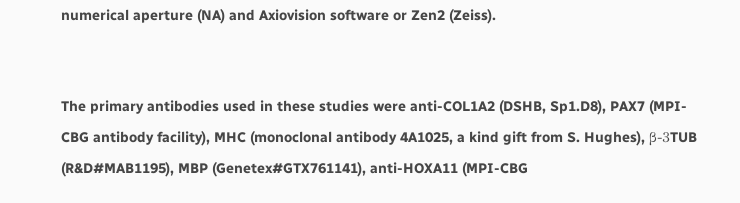numerical aperture (NA) and Axiovision software or Zen2 (Zeiss).


The primary antibodies used in these studies were anti-COL1A2 (DSHB, Sp1.D8), PAX7 (MPI-CBG antibody facility), MHC (monoclonal antibody 4A1025, a kind gift from S. Hughes), β-3TUB (R&D#MAB1195), MBP (Genetex#GTX761141), anti-HOXA11 (MPI-CBG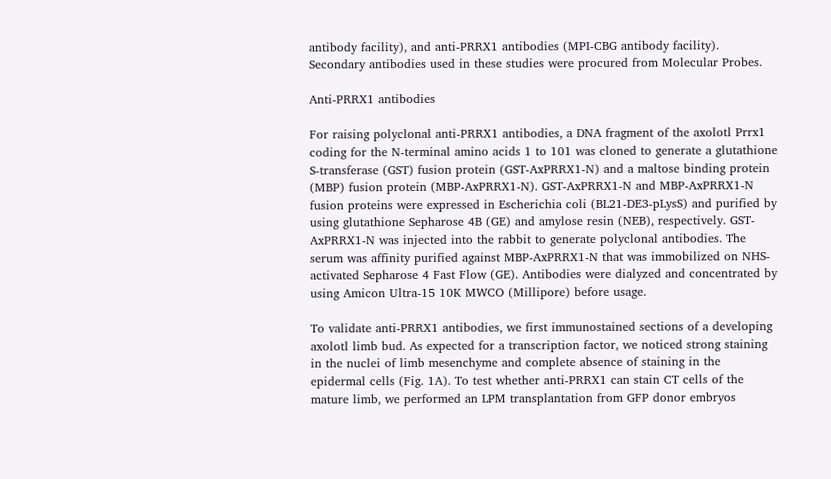antibody facility), and anti-PRRX1 antibodies (MPI-CBG antibody facility). Secondary antibodies used in these studies were procured from Molecular Probes.

Anti-PRRX1 antibodies

For raising polyclonal anti-PRRX1 antibodies, a DNA fragment of the axolotl Prrx1 coding for the N-terminal amino acids 1 to 101 was cloned to generate a glutathione S-transferase (GST) fusion protein (GST-AxPRRX1-N) and a maltose binding protein (MBP) fusion protein (MBP-AxPRRX1-N). GST-AxPRRX1-N and MBP-AxPRRX1-N fusion proteins were expressed in Escherichia coli (BL21-DE3-pLysS) and purified by using glutathione Sepharose 4B (GE) and amylose resin (NEB), respectively. GST-AxPRRX1-N was injected into the rabbit to generate polyclonal antibodies. The serum was affinity purified against MBP-AxPRRX1-N that was immobilized on NHS-activated Sepharose 4 Fast Flow (GE). Antibodies were dialyzed and concentrated by using Amicon Ultra-15 10K MWCO (Millipore) before usage.

To validate anti-PRRX1 antibodies, we first immunostained sections of a developing axolotl limb bud. As expected for a transcription factor, we noticed strong staining in the nuclei of limb mesenchyme and complete absence of staining in the epidermal cells (Fig. 1A). To test whether anti-PRRX1 can stain CT cells of the mature limb, we performed an LPM transplantation from GFP donor embryos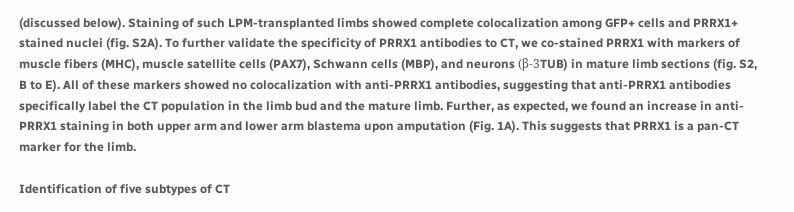(discussed below). Staining of such LPM-transplanted limbs showed complete colocalization among GFP+ cells and PRRX1+ stained nuclei (fig. S2A). To further validate the specificity of PRRX1 antibodies to CT, we co-stained PRRX1 with markers of muscle fibers (MHC), muscle satellite cells (PAX7), Schwann cells (MBP), and neurons (β-3TUB) in mature limb sections (fig. S2, B to E). All of these markers showed no colocalization with anti-PRRX1 antibodies, suggesting that anti-PRRX1 antibodies specifically label the CT population in the limb bud and the mature limb. Further, as expected, we found an increase in anti-PRRX1 staining in both upper arm and lower arm blastema upon amputation (Fig. 1A). This suggests that PRRX1 is a pan-CT marker for the limb.

Identification of five subtypes of CT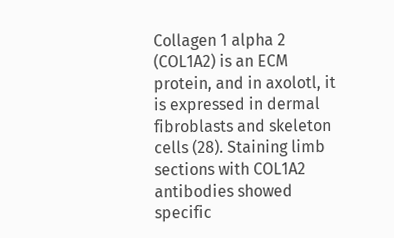Collagen 1 alpha 2 (COL1A2) is an ECM protein, and in axolotl, it is expressed in dermal fibroblasts and skeleton cells (28). Staining limb sections with COL1A2 antibodies showed specific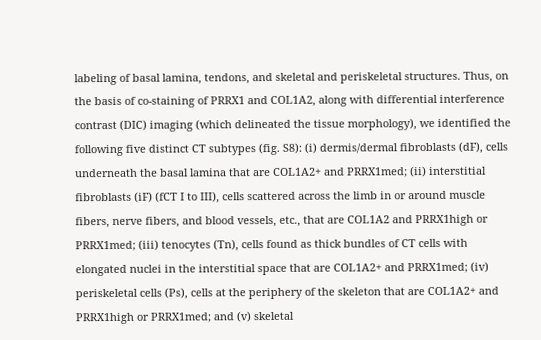labeling of basal lamina, tendons, and skeletal and periskeletal structures. Thus, on the basis of co-staining of PRRX1 and COL1A2, along with differential interference contrast (DIC) imaging (which delineated the tissue morphology), we identified the following five distinct CT subtypes (fig. S8): (i) dermis/dermal fibroblasts (dF), cells underneath the basal lamina that are COL1A2+ and PRRX1med; (ii) interstitial fibroblasts (iF) (fCT I to III), cells scattered across the limb in or around muscle fibers, nerve fibers, and blood vessels, etc., that are COL1A2 and PRRX1high or PRRX1med; (iii) tenocytes (Tn), cells found as thick bundles of CT cells with elongated nuclei in the interstitial space that are COL1A2+ and PRRX1med; (iv) periskeletal cells (Ps), cells at the periphery of the skeleton that are COL1A2+ and PRRX1high or PRRX1med; and (v) skeletal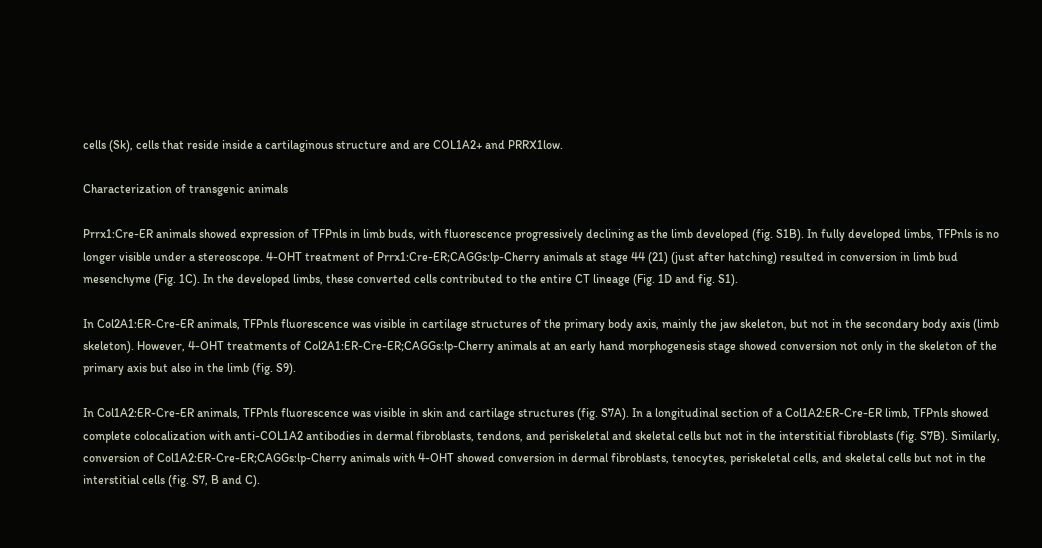cells (Sk), cells that reside inside a cartilaginous structure and are COL1A2+ and PRRX1low.

Characterization of transgenic animals

Prrx1:Cre-ER animals showed expression of TFPnls in limb buds, with fluorescence progressively declining as the limb developed (fig. S1B). In fully developed limbs, TFPnls is no longer visible under a stereoscope. 4-OHT treatment of Prrx1:Cre-ER;CAGGs:lp-Cherry animals at stage 44 (21) (just after hatching) resulted in conversion in limb bud mesenchyme (Fig. 1C). In the developed limbs, these converted cells contributed to the entire CT lineage (Fig. 1D and fig. S1).

In Col2A1:ER-Cre-ER animals, TFPnls fluorescence was visible in cartilage structures of the primary body axis, mainly the jaw skeleton, but not in the secondary body axis (limb skeleton). However, 4-OHT treatments of Col2A1:ER-Cre-ER;CAGGs:lp-Cherry animals at an early hand morphogenesis stage showed conversion not only in the skeleton of the primary axis but also in the limb (fig. S9).

In Col1A2:ER-Cre-ER animals, TFPnls fluorescence was visible in skin and cartilage structures (fig. S7A). In a longitudinal section of a Col1A2:ER-Cre-ER limb, TFPnls showed complete colocalization with anti-COL1A2 antibodies in dermal fibroblasts, tendons, and periskeletal and skeletal cells but not in the interstitial fibroblasts (fig. S7B). Similarly, conversion of Col1A2:ER-Cre-ER;CAGGs:lp-Cherry animals with 4-OHT showed conversion in dermal fibroblasts, tenocytes, periskeletal cells, and skeletal cells but not in the interstitial cells (fig. S7, B and C).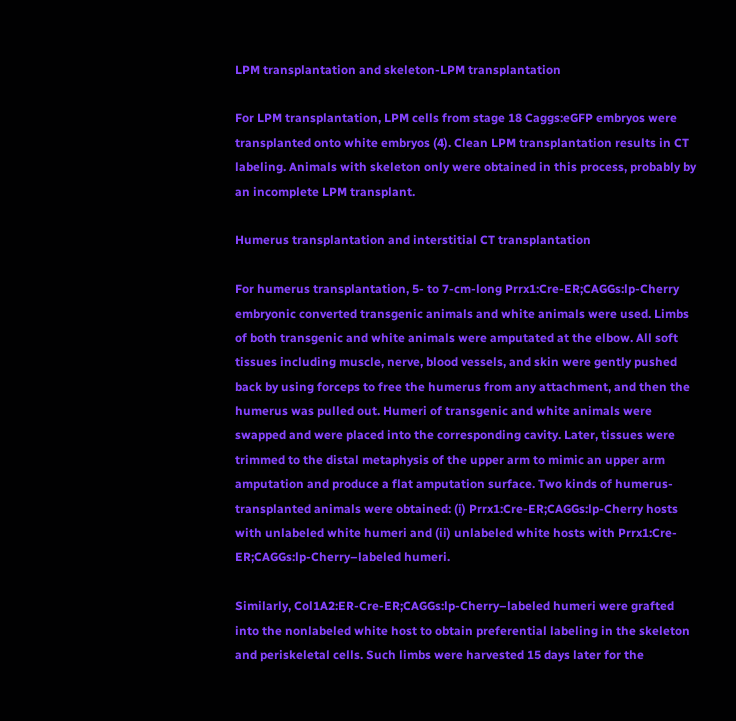LPM transplantation and skeleton-LPM transplantation

For LPM transplantation, LPM cells from stage 18 Caggs:eGFP embryos were transplanted onto white embryos (4). Clean LPM transplantation results in CT labeling. Animals with skeleton only were obtained in this process, probably by an incomplete LPM transplant.

Humerus transplantation and interstitial CT transplantation

For humerus transplantation, 5- to 7-cm-long Prrx1:Cre-ER;CAGGs:lp-Cherry embryonic converted transgenic animals and white animals were used. Limbs of both transgenic and white animals were amputated at the elbow. All soft tissues including muscle, nerve, blood vessels, and skin were gently pushed back by using forceps to free the humerus from any attachment, and then the humerus was pulled out. Humeri of transgenic and white animals were swapped and were placed into the corresponding cavity. Later, tissues were trimmed to the distal metaphysis of the upper arm to mimic an upper arm amputation and produce a flat amputation surface. Two kinds of humerus-transplanted animals were obtained: (i) Prrx1:Cre-ER;CAGGs:lp-Cherry hosts with unlabeled white humeri and (ii) unlabeled white hosts with Prrx1:Cre-ER;CAGGs:lp-Cherry–labeled humeri.

Similarly, Col1A2:ER-Cre-ER;CAGGs:lp-Cherry–labeled humeri were grafted into the nonlabeled white host to obtain preferential labeling in the skeleton and periskeletal cells. Such limbs were harvested 15 days later for the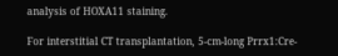analysis of HOXA11 staining.

For interstitial CT transplantation, 5-cm-long Prrx1:Cre-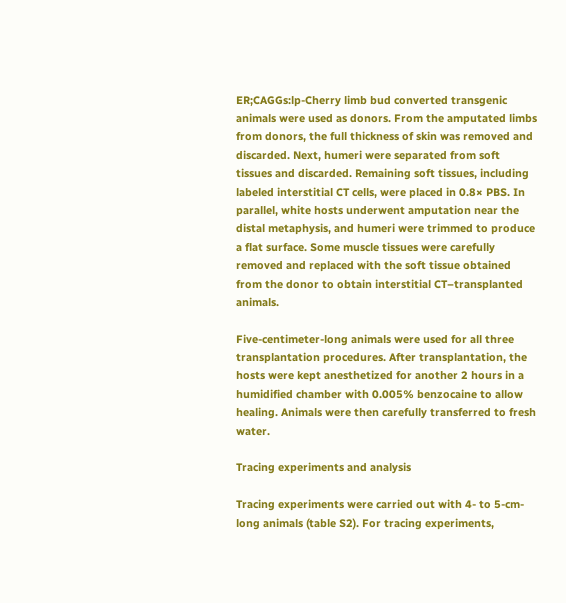ER;CAGGs:lp-Cherry limb bud converted transgenic animals were used as donors. From the amputated limbs from donors, the full thickness of skin was removed and discarded. Next, humeri were separated from soft tissues and discarded. Remaining soft tissues, including labeled interstitial CT cells, were placed in 0.8× PBS. In parallel, white hosts underwent amputation near the distal metaphysis, and humeri were trimmed to produce a flat surface. Some muscle tissues were carefully removed and replaced with the soft tissue obtained from the donor to obtain interstitial CT–transplanted animals.

Five-centimeter-long animals were used for all three transplantation procedures. After transplantation, the hosts were kept anesthetized for another 2 hours in a humidified chamber with 0.005% benzocaine to allow healing. Animals were then carefully transferred to fresh water.

Tracing experiments and analysis

Tracing experiments were carried out with 4- to 5-cm-long animals (table S2). For tracing experiments,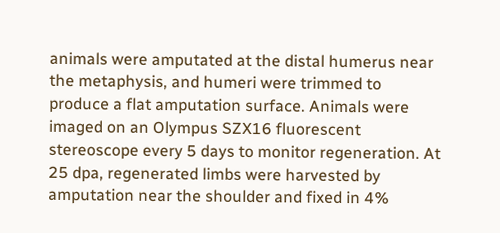animals were amputated at the distal humerus near the metaphysis, and humeri were trimmed to produce a flat amputation surface. Animals were imaged on an Olympus SZX16 fluorescent stereoscope every 5 days to monitor regeneration. At 25 dpa, regenerated limbs were harvested by amputation near the shoulder and fixed in 4%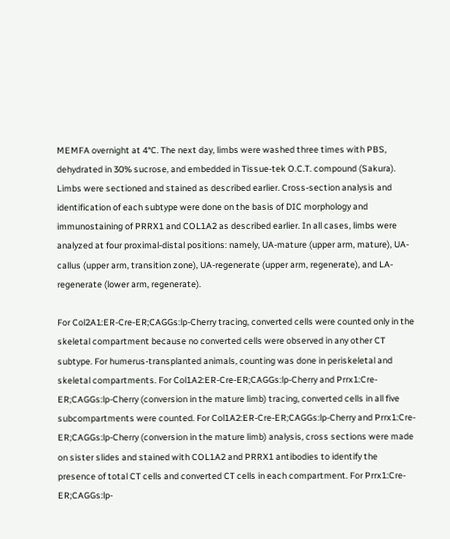MEMFA overnight at 4°C. The next day, limbs were washed three times with PBS, dehydrated in 30% sucrose, and embedded in Tissue-tek O.C.T. compound (Sakura). Limbs were sectioned and stained as described earlier. Cross-section analysis and identification of each subtype were done on the basis of DIC morphology and immunostaining of PRRX1 and COL1A2 as described earlier. In all cases, limbs were analyzed at four proximal-distal positions: namely, UA-mature (upper arm, mature), UA-callus (upper arm, transition zone), UA-regenerate (upper arm, regenerate), and LA-regenerate (lower arm, regenerate).

For Col2A1:ER-Cre-ER;CAGGs:lp-Cherry tracing, converted cells were counted only in the skeletal compartment because no converted cells were observed in any other CT subtype. For humerus-transplanted animals, counting was done in periskeletal and skeletal compartments. For Col1A2:ER-Cre-ER;CAGGs:lp-Cherry and Prrx1:Cre-ER;CAGGs:lp-Cherry (conversion in the mature limb) tracing, converted cells in all five subcompartments were counted. For Col1A2:ER-Cre-ER;CAGGs:lp-Cherry and Prrx1:Cre-ER;CAGGs:lp-Cherry (conversion in the mature limb) analysis, cross sections were made on sister slides and stained with COL1A2 and PRRX1 antibodies to identify the presence of total CT cells and converted CT cells in each compartment. For Prrx1:Cre-ER;CAGGs:lp-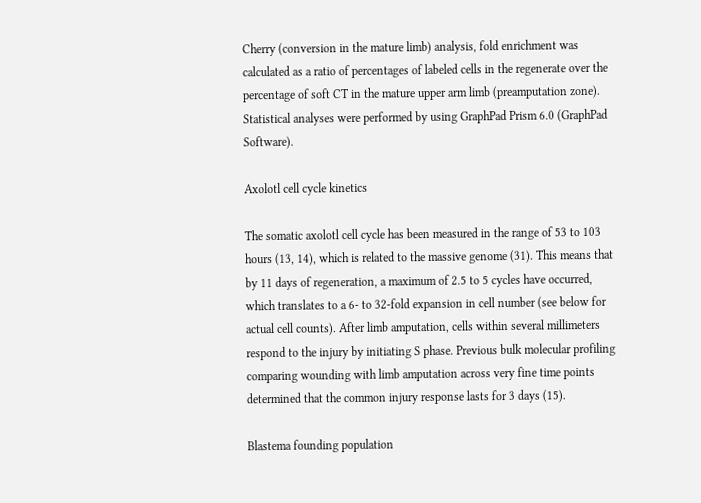Cherry (conversion in the mature limb) analysis, fold enrichment was calculated as a ratio of percentages of labeled cells in the regenerate over the percentage of soft CT in the mature upper arm limb (preamputation zone). Statistical analyses were performed by using GraphPad Prism 6.0 (GraphPad Software).

Axolotl cell cycle kinetics

The somatic axolotl cell cycle has been measured in the range of 53 to 103 hours (13, 14), which is related to the massive genome (31). This means that by 11 days of regeneration, a maximum of 2.5 to 5 cycles have occurred, which translates to a 6- to 32-fold expansion in cell number (see below for actual cell counts). After limb amputation, cells within several millimeters respond to the injury by initiating S phase. Previous bulk molecular profiling comparing wounding with limb amputation across very fine time points determined that the common injury response lasts for 3 days (15).

Blastema founding population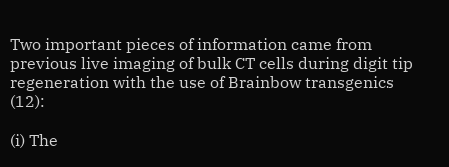Two important pieces of information came from previous live imaging of bulk CT cells during digit tip regeneration with the use of Brainbow transgenics (12):

(i) The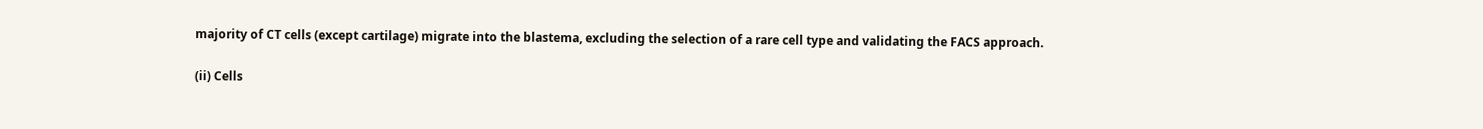majority of CT cells (except cartilage) migrate into the blastema, excluding the selection of a rare cell type and validating the FACS approach.

(ii) Cells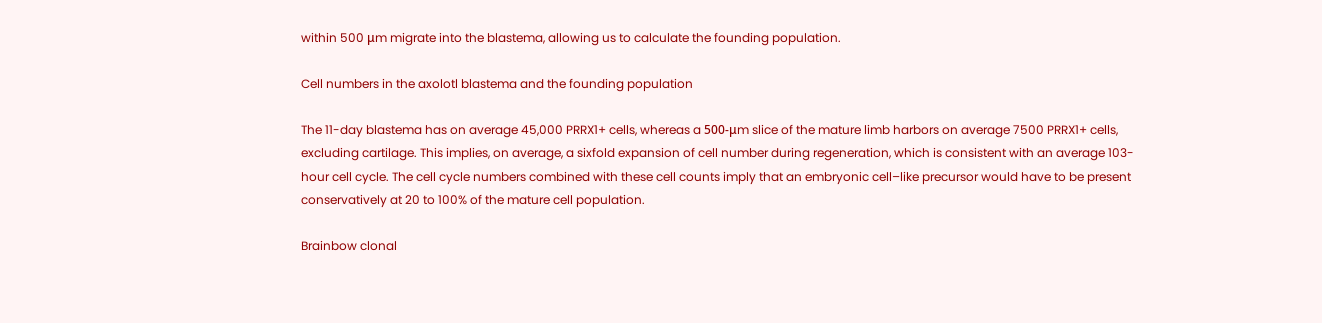within 500 μm migrate into the blastema, allowing us to calculate the founding population.

Cell numbers in the axolotl blastema and the founding population

The 11-day blastema has on average 45,000 PRRX1+ cells, whereas a 500-μm slice of the mature limb harbors on average 7500 PRRX1+ cells, excluding cartilage. This implies, on average, a sixfold expansion of cell number during regeneration, which is consistent with an average 103-hour cell cycle. The cell cycle numbers combined with these cell counts imply that an embryonic cell–like precursor would have to be present conservatively at 20 to 100% of the mature cell population.

Brainbow clonal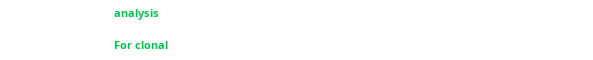analysis

For clonal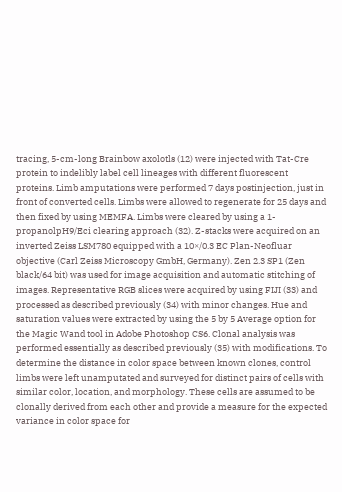tracing, 5-cm-long Brainbow axolotls (12) were injected with Tat-Cre protein to indelibly label cell lineages with different fluorescent proteins. Limb amputations were performed 7 days postinjection, just in front of converted cells. Limbs were allowed to regenerate for 25 days and then fixed by using MEMFA. Limbs were cleared by using a 1-propanolpH9/Eci clearing approach (32). Z-stacks were acquired on an inverted Zeiss LSM780 equipped with a 10×/0.3 EC Plan-Neofluar objective (Carl Zeiss Microscopy GmbH, Germany). Zen 2.3 SP1 (Zen black/64 bit) was used for image acquisition and automatic stitching of images. Representative RGB slices were acquired by using FIJI (33) and processed as described previously (34) with minor changes. Hue and saturation values were extracted by using the 5 by 5 Average option for the Magic Wand tool in Adobe Photoshop CS6. Clonal analysis was performed essentially as described previously (35) with modifications. To determine the distance in color space between known clones, control limbs were left unamputated and surveyed for distinct pairs of cells with similar color, location, and morphology. These cells are assumed to be clonally derived from each other and provide a measure for the expected variance in color space for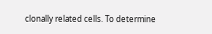clonally related cells. To determine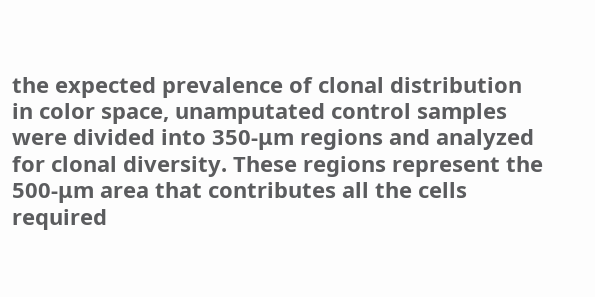the expected prevalence of clonal distribution in color space, unamputated control samples were divided into 350-μm regions and analyzed for clonal diversity. These regions represent the 500-μm area that contributes all the cells required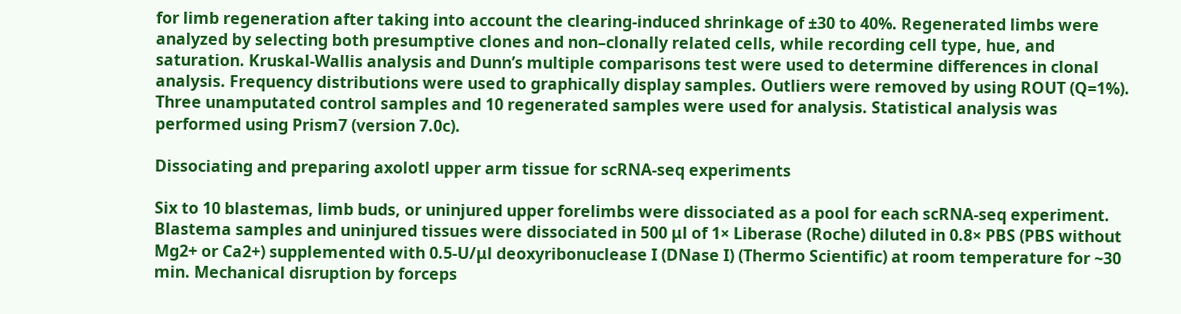for limb regeneration after taking into account the clearing-induced shrinkage of ±30 to 40%. Regenerated limbs were analyzed by selecting both presumptive clones and non–clonally related cells, while recording cell type, hue, and saturation. Kruskal-Wallis analysis and Dunn’s multiple comparisons test were used to determine differences in clonal analysis. Frequency distributions were used to graphically display samples. Outliers were removed by using ROUT (Q=1%). Three unamputated control samples and 10 regenerated samples were used for analysis. Statistical analysis was performed using Prism7 (version 7.0c).

Dissociating and preparing axolotl upper arm tissue for scRNA-seq experiments

Six to 10 blastemas, limb buds, or uninjured upper forelimbs were dissociated as a pool for each scRNA-seq experiment. Blastema samples and uninjured tissues were dissociated in 500 μl of 1× Liberase (Roche) diluted in 0.8× PBS (PBS without Mg2+ or Ca2+) supplemented with 0.5-U/μl deoxyribonuclease I (DNase I) (Thermo Scientific) at room temperature for ~30 min. Mechanical disruption by forceps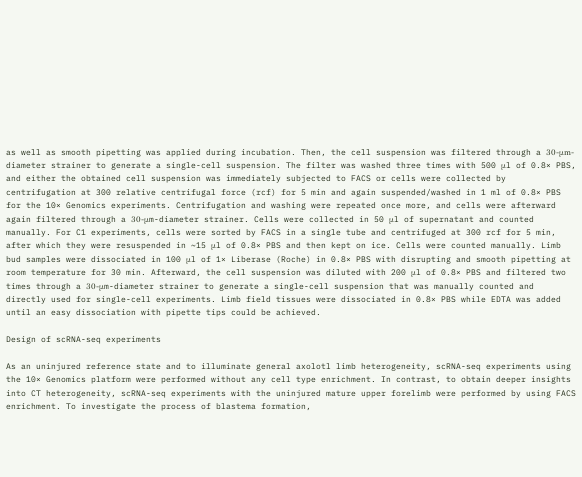as well as smooth pipetting was applied during incubation. Then, the cell suspension was filtered through a 30-μm-diameter strainer to generate a single-cell suspension. The filter was washed three times with 500 μl of 0.8× PBS, and either the obtained cell suspension was immediately subjected to FACS or cells were collected by centrifugation at 300 relative centrifugal force (rcf) for 5 min and again suspended/washed in 1 ml of 0.8× PBS for the 10× Genomics experiments. Centrifugation and washing were repeated once more, and cells were afterward again filtered through a 30-μm-diameter strainer. Cells were collected in 50 μl of supernatant and counted manually. For C1 experiments, cells were sorted by FACS in a single tube and centrifuged at 300 rcf for 5 min, after which they were resuspended in ~15 μl of 0.8× PBS and then kept on ice. Cells were counted manually. Limb bud samples were dissociated in 100 μl of 1× Liberase (Roche) in 0.8× PBS with disrupting and smooth pipetting at room temperature for 30 min. Afterward, the cell suspension was diluted with 200 μl of 0.8× PBS and filtered two times through a 30-μm-diameter strainer to generate a single-cell suspension that was manually counted and directly used for single-cell experiments. Limb field tissues were dissociated in 0.8× PBS while EDTA was added until an easy dissociation with pipette tips could be achieved.

Design of scRNA-seq experiments

As an uninjured reference state and to illuminate general axolotl limb heterogeneity, scRNA-seq experiments using the 10× Genomics platform were performed without any cell type enrichment. In contrast, to obtain deeper insights into CT heterogeneity, scRNA-seq experiments with the uninjured mature upper forelimb were performed by using FACS enrichment. To investigate the process of blastema formation,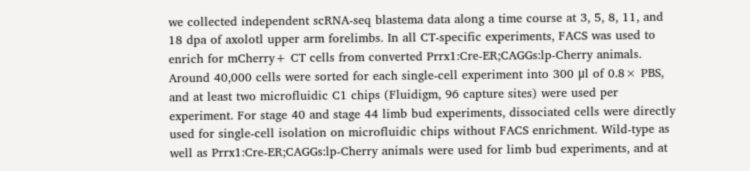we collected independent scRNA-seq blastema data along a time course at 3, 5, 8, 11, and 18 dpa of axolotl upper arm forelimbs. In all CT-specific experiments, FACS was used to enrich for mCherry+ CT cells from converted Prrx1:Cre-ER;CAGGs:lp-Cherry animals. Around 40,000 cells were sorted for each single-cell experiment into 300 μl of 0.8× PBS, and at least two microfluidic C1 chips (Fluidigm, 96 capture sites) were used per experiment. For stage 40 and stage 44 limb bud experiments, dissociated cells were directly used for single-cell isolation on microfluidic chips without FACS enrichment. Wild-type as well as Prrx1:Cre-ER;CAGGs:lp-Cherry animals were used for limb bud experiments, and at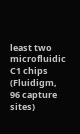least two microfluidic C1 chips (Fluidigm, 96 capture sites)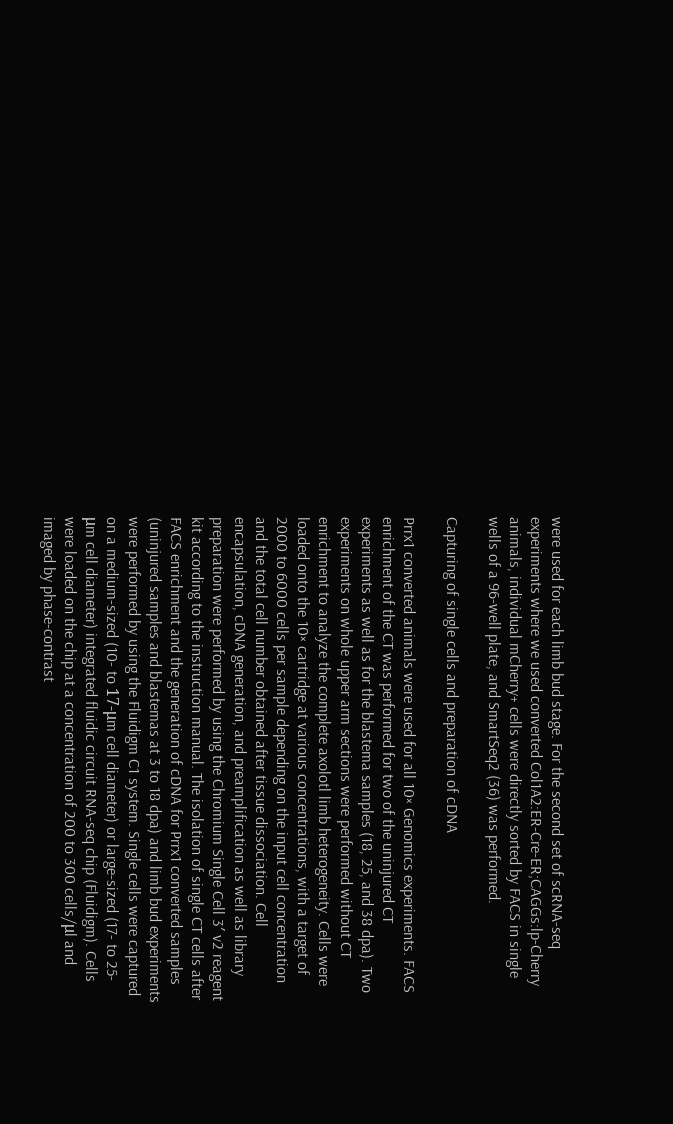were used for each limb bud stage. For the second set of scRNA-seq experiments where we used converted Col1A2:ER-Cre-ER;CAGGs:lp-Cherry animals, individual mCherry+ cells were directly sorted by FACS in single wells of a 96-well plate, and SmartSeq2 (36) was performed.

Capturing of single cells and preparation of cDNA

Prrx1 converted animals were used for all 10× Genomics experiments. FACS enrichment of the CT was performed for two of the uninjured CT experiments as well as for the blastema samples (18, 25, and 38 dpa). Two experiments on whole upper arm sections were performed without CT enrichment to analyze the complete axolotl limb heterogeneity. Cells were loaded onto the 10× cartridge at various concentrations, with a target of 2000 to 6000 cells per sample depending on the input cell concentration and the total cell number obtained after tissue dissociation. Cell encapsulation, cDNA generation, and preamplification as well as library preparation were performed by using the Chromium Single Cell 3′ v2 reagent kit according to the instruction manual. The isolation of single CT cells after FACS enrichment and the generation of cDNA for Prrx1 converted samples (uninjured samples and blastemas at 3 to 18 dpa) and limb bud experiments were performed by using the Fluidigm C1 system. Single cells were captured on a medium-sized (10- to 17-μm cell diameter) or large-sized (17- to 25-μm cell diameter) integrated fluidic circuit RNA-seq chip (Fluidigm). Cells were loaded on the chip at a concentration of 200 to 300 cells/μl and imaged by phase-contrast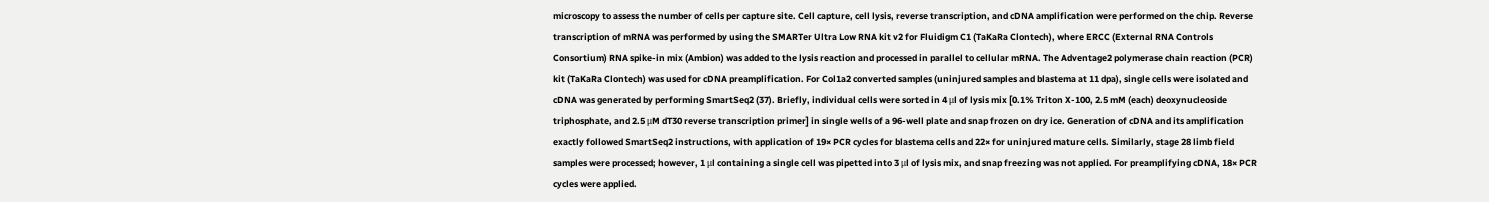microscopy to assess the number of cells per capture site. Cell capture, cell lysis, reverse transcription, and cDNA amplification were performed on the chip. Reverse transcription of mRNA was performed by using the SMARTer Ultra Low RNA kit v2 for Fluidigm C1 (TaKaRa Clontech), where ERCC (External RNA Controls Consortium) RNA spike-in mix (Ambion) was added to the lysis reaction and processed in parallel to cellular mRNA. The Adventage2 polymerase chain reaction (PCR) kit (TaKaRa Clontech) was used for cDNA preamplification. For Col1a2 converted samples (uninjured samples and blastema at 11 dpa), single cells were isolated and cDNA was generated by performing SmartSeq2 (37). Briefly, individual cells were sorted in 4 μl of lysis mix [0.1% Triton X-100, 2.5 mM (each) deoxynucleoside triphosphate, and 2.5 μM dT30 reverse transcription primer] in single wells of a 96-well plate and snap frozen on dry ice. Generation of cDNA and its amplification exactly followed SmartSeq2 instructions, with application of 19× PCR cycles for blastema cells and 22× for uninjured mature cells. Similarly, stage 28 limb field samples were processed; however, 1 μl containing a single cell was pipetted into 3 μl of lysis mix, and snap freezing was not applied. For preamplifying cDNA, 18× PCR cycles were applied.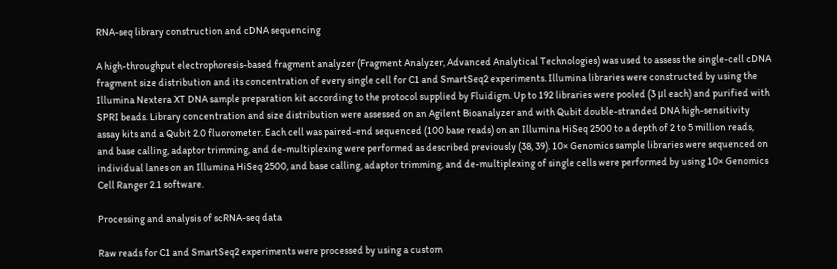RNA-seq library construction and cDNA sequencing

A high-throughput electrophoresis-based fragment analyzer (Fragment Analyzer, Advanced Analytical Technologies) was used to assess the single-cell cDNA fragment size distribution and its concentration of every single cell for C1 and SmartSeq2 experiments. Illumina libraries were constructed by using the Illumina Nextera XT DNA sample preparation kit according to the protocol supplied by Fluidigm. Up to 192 libraries were pooled (3 μl each) and purified with SPRI beads. Library concentration and size distribution were assessed on an Agilent Bioanalyzer and with Qubit double-stranded DNA high-sensitivity assay kits and a Qubit 2.0 fluorometer. Each cell was paired-end sequenced (100 base reads) on an Illumina HiSeq 2500 to a depth of 2 to 5 million reads, and base calling, adaptor trimming, and de-multiplexing were performed as described previously (38, 39). 10× Genomics sample libraries were sequenced on individual lanes on an Illumina HiSeq 2500, and base calling, adaptor trimming, and de-multiplexing of single cells were performed by using 10× Genomics Cell Ranger 2.1 software.

Processing and analysis of scRNA-seq data

Raw reads for C1 and SmartSeq2 experiments were processed by using a custom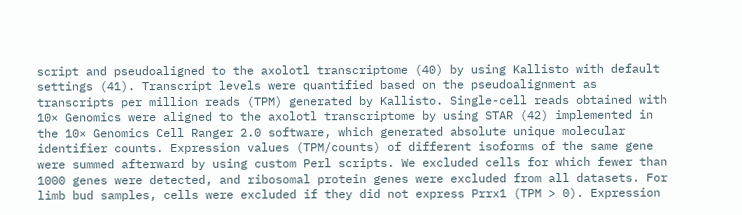script and pseudoaligned to the axolotl transcriptome (40) by using Kallisto with default settings (41). Transcript levels were quantified based on the pseudoalignment as transcripts per million reads (TPM) generated by Kallisto. Single-cell reads obtained with 10× Genomics were aligned to the axolotl transcriptome by using STAR (42) implemented in the 10× Genomics Cell Ranger 2.0 software, which generated absolute unique molecular identifier counts. Expression values (TPM/counts) of different isoforms of the same gene were summed afterward by using custom Perl scripts. We excluded cells for which fewer than 1000 genes were detected, and ribosomal protein genes were excluded from all datasets. For limb bud samples, cells were excluded if they did not express Prrx1 (TPM > 0). Expression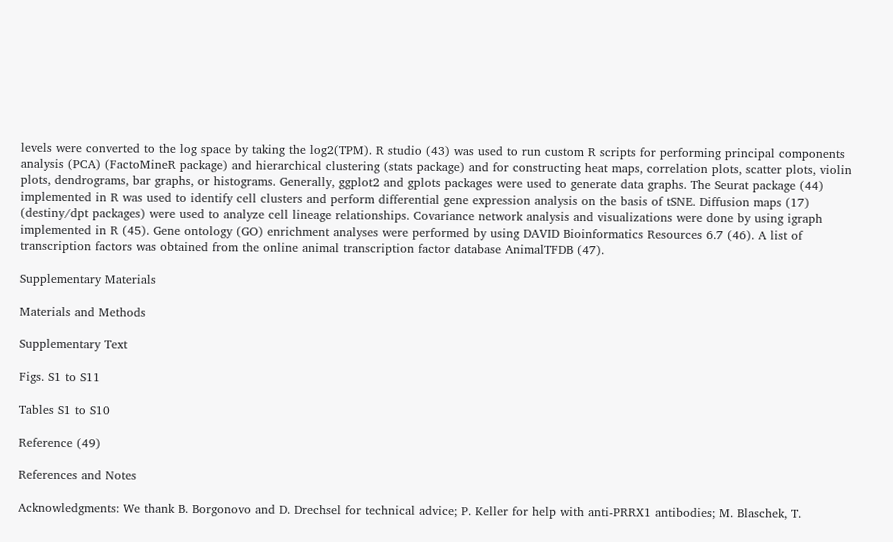levels were converted to the log space by taking the log2(TPM). R studio (43) was used to run custom R scripts for performing principal components analysis (PCA) (FactoMineR package) and hierarchical clustering (stats package) and for constructing heat maps, correlation plots, scatter plots, violin plots, dendrograms, bar graphs, or histograms. Generally, ggplot2 and gplots packages were used to generate data graphs. The Seurat package (44) implemented in R was used to identify cell clusters and perform differential gene expression analysis on the basis of tSNE. Diffusion maps (17) (destiny/dpt packages) were used to analyze cell lineage relationships. Covariance network analysis and visualizations were done by using igraph implemented in R (45). Gene ontology (GO) enrichment analyses were performed by using DAVID Bioinformatics Resources 6.7 (46). A list of transcription factors was obtained from the online animal transcription factor database AnimalTFDB (47).

Supplementary Materials

Materials and Methods

Supplementary Text

Figs. S1 to S11

Tables S1 to S10

Reference (49)

References and Notes

Acknowledgments: We thank B. Borgonovo and D. Drechsel for technical advice; P. Keller for help with anti-PRRX1 antibodies; M. Blaschek, T.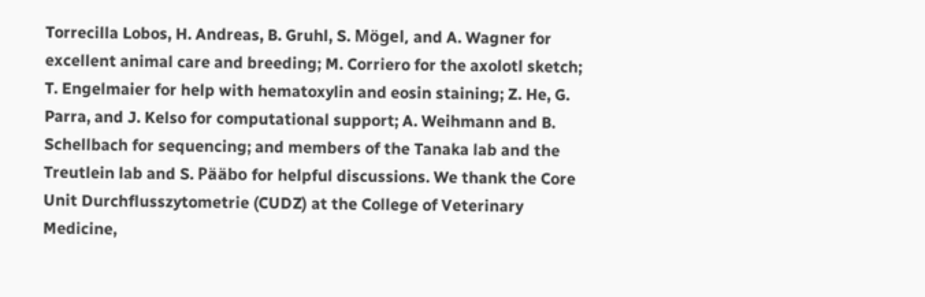Torrecilla Lobos, H. Andreas, B. Gruhl, S. Mögel, and A. Wagner for excellent animal care and breeding; M. Corriero for the axolotl sketch; T. Engelmaier for help with hematoxylin and eosin staining; Z. He, G. Parra, and J. Kelso for computational support; A. Weihmann and B. Schellbach for sequencing; and members of the Tanaka lab and the Treutlein lab and S. Pääbo for helpful discussions. We thank the Core Unit Durchflusszytometrie (CUDZ) at the College of Veterinary Medicine,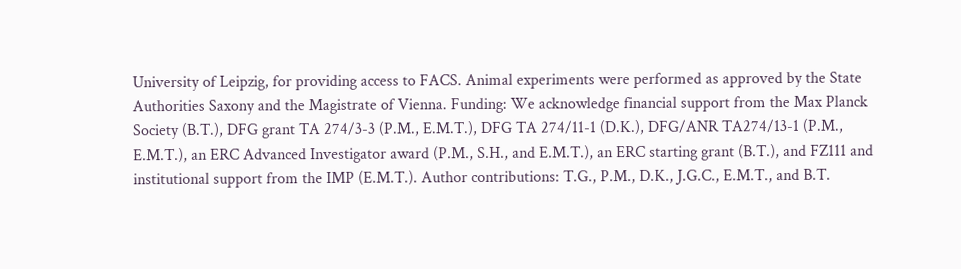University of Leipzig, for providing access to FACS. Animal experiments were performed as approved by the State Authorities Saxony and the Magistrate of Vienna. Funding: We acknowledge financial support from the Max Planck Society (B.T.), DFG grant TA 274/3-3 (P.M., E.M.T.), DFG TA 274/11-1 (D.K.), DFG/ANR TA274/13-1 (P.M., E.M.T.), an ERC Advanced Investigator award (P.M., S.H., and E.M.T.), an ERC starting grant (B.T.), and FZ111 and institutional support from the IMP (E.M.T.). Author contributions: T.G., P.M., D.K., J.G.C., E.M.T., and B.T.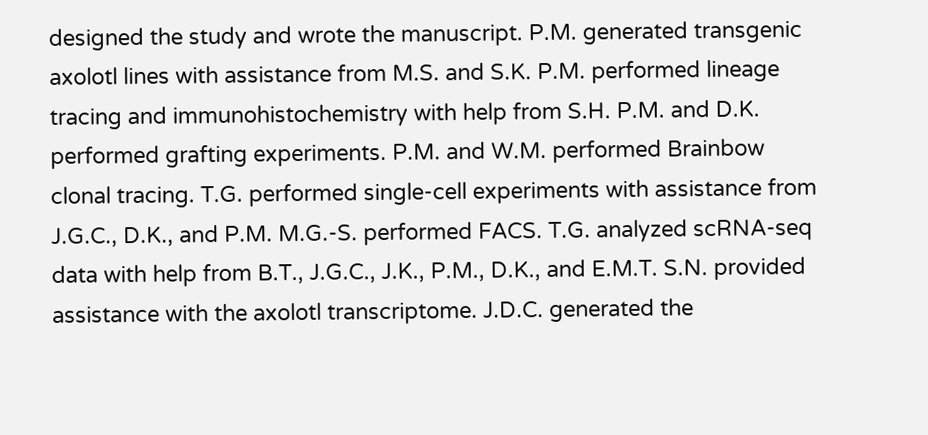designed the study and wrote the manuscript. P.M. generated transgenic axolotl lines with assistance from M.S. and S.K. P.M. performed lineage tracing and immunohistochemistry with help from S.H. P.M. and D.K. performed grafting experiments. P.M. and W.M. performed Brainbow clonal tracing. T.G. performed single-cell experiments with assistance from J.G.C., D.K., and P.M. M.G.-S. performed FACS. T.G. analyzed scRNA-seq data with help from B.T., J.G.C., J.K., P.M., D.K., and E.M.T. S.N. provided assistance with the axolotl transcriptome. J.D.C. generated the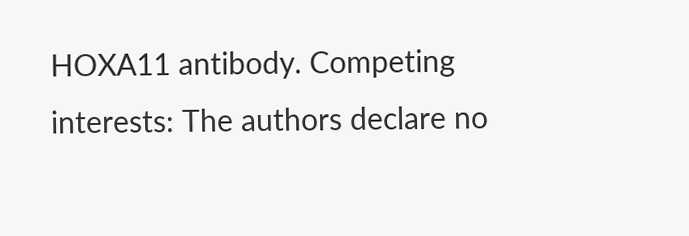HOXA11 antibody. Competing interests: The authors declare no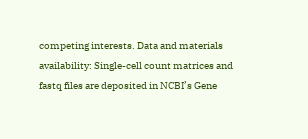competing interests. Data and materials availability: Single-cell count matrices and fastq files are deposited in NCBI’s Gene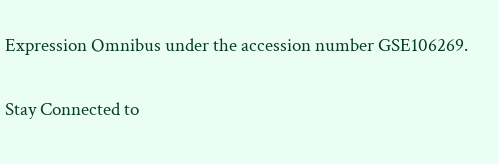Expression Omnibus under the accession number GSE106269.

Stay Connected to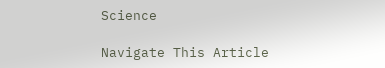Science

Navigate This Article